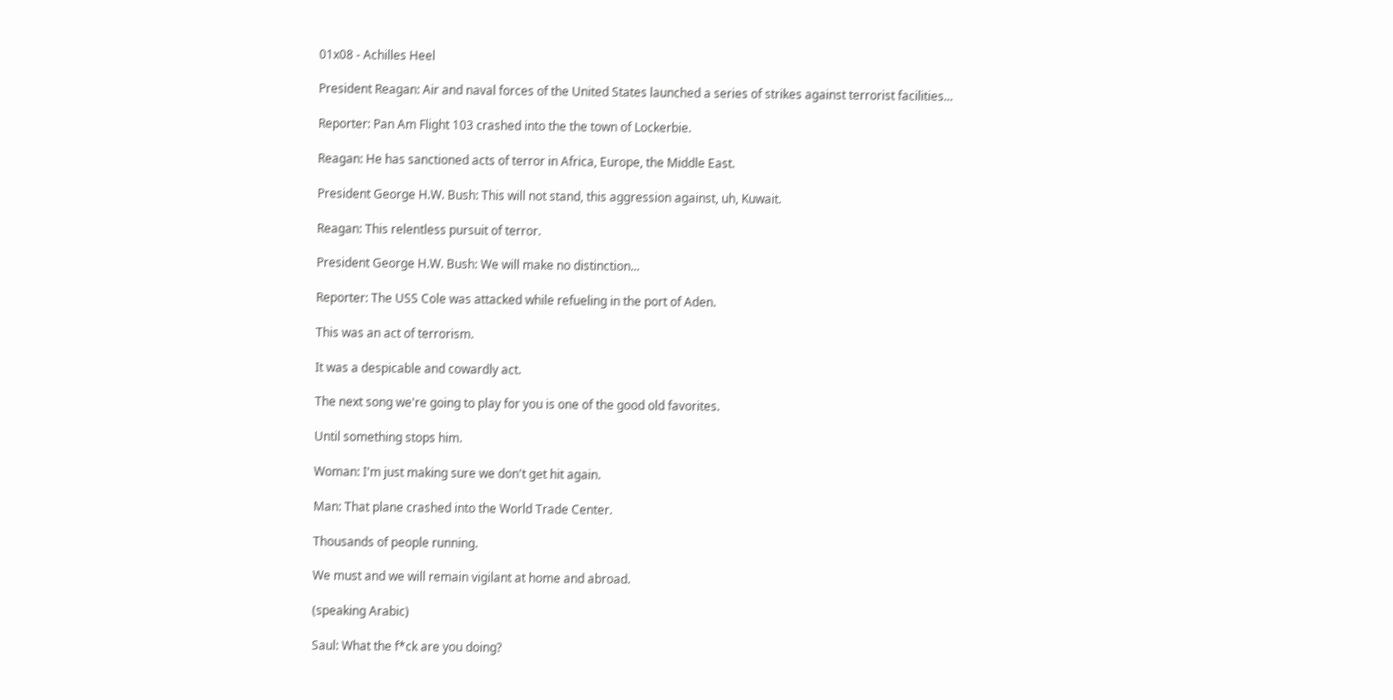01x08 - Achilles Heel

President Reagan: Air and naval forces of the United States launched a series of strikes against terrorist facilities...

Reporter: Pan Am Flight 103 crashed into the the town of Lockerbie.

Reagan: He has sanctioned acts of terror in Africa, Europe, the Middle East.

President George H.W. Bush: This will not stand, this aggression against, uh, Kuwait.

Reagan: This relentless pursuit of terror.

President George H.W. Bush: We will make no distinction...

Reporter: The USS Cole was attacked while refueling in the port of Aden.

This was an act of terrorism.

It was a despicable and cowardly act.

The next song we're going to play for you is one of the good old favorites.

Until something stops him.

Woman: I'm just making sure we don't get hit again.

Man: That plane crashed into the World Trade Center.

Thousands of people running.

We must and we will remain vigilant at home and abroad.

(speaking Arabic)

Saul: What the f*ck are you doing?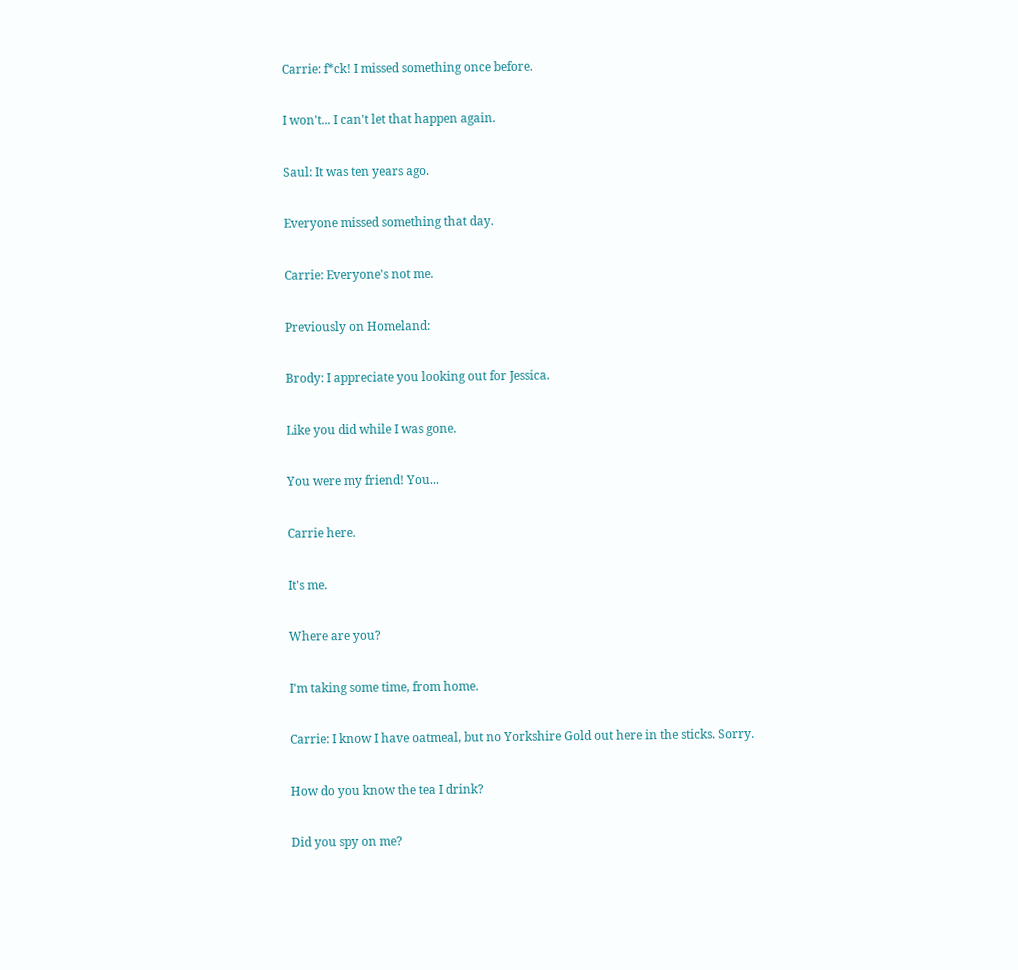Carrie: f*ck! I missed something once before.

I won't... I can't let that happen again.

Saul: It was ten years ago.

Everyone missed something that day.

Carrie: Everyone's not me.

Previously on Homeland:

Brody: I appreciate you looking out for Jessica.

Like you did while I was gone.

You were my friend! You...

Carrie here.

It's me.

Where are you?

I'm taking some time, from home.

Carrie: I know I have oatmeal, but no Yorkshire Gold out here in the sticks. Sorry.

How do you know the tea I drink?

Did you spy on me?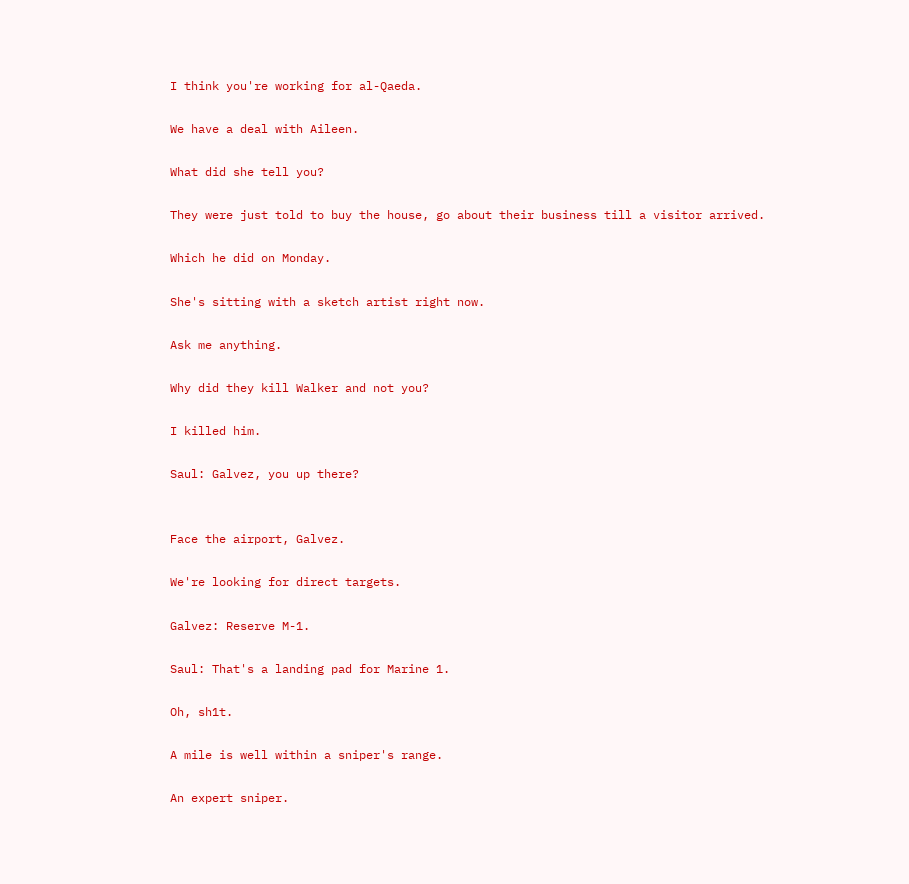I think you're working for al-Qaeda.

We have a deal with Aileen.

What did she tell you?

They were just told to buy the house, go about their business till a visitor arrived.

Which he did on Monday.

She's sitting with a sketch artist right now.

Ask me anything.

Why did they kill Walker and not you?

I killed him.

Saul: Galvez, you up there?


Face the airport, Galvez.

We're looking for direct targets.

Galvez: Reserve M-1.

Saul: That's a landing pad for Marine 1.

Oh, sh1t.

A mile is well within a sniper's range.

An expert sniper.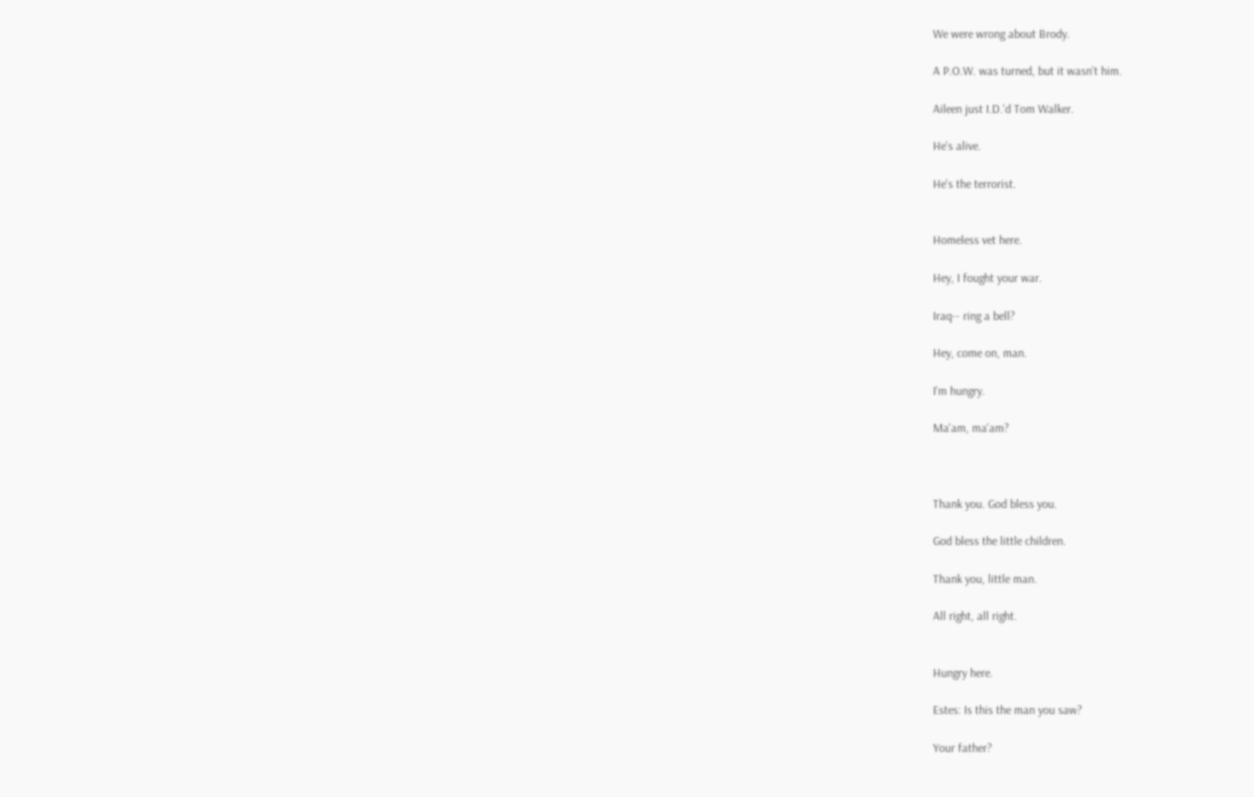We were wrong about Brody.

A P.O.W. was turned, but it wasn't him.

Aileen just I.D.'d Tom Walker.

He's alive.

He's the terrorist.


Homeless vet here.

Hey, I fought your war.

Iraq-- ring a bell?

Hey, come on, man.

I'm hungry.

Ma'am, ma'am?



Thank you. God bless you.

God bless the little children.

Thank you, little man.

All right, all right.


Hungry here.

Estes: Is this the man you saw?

Your father?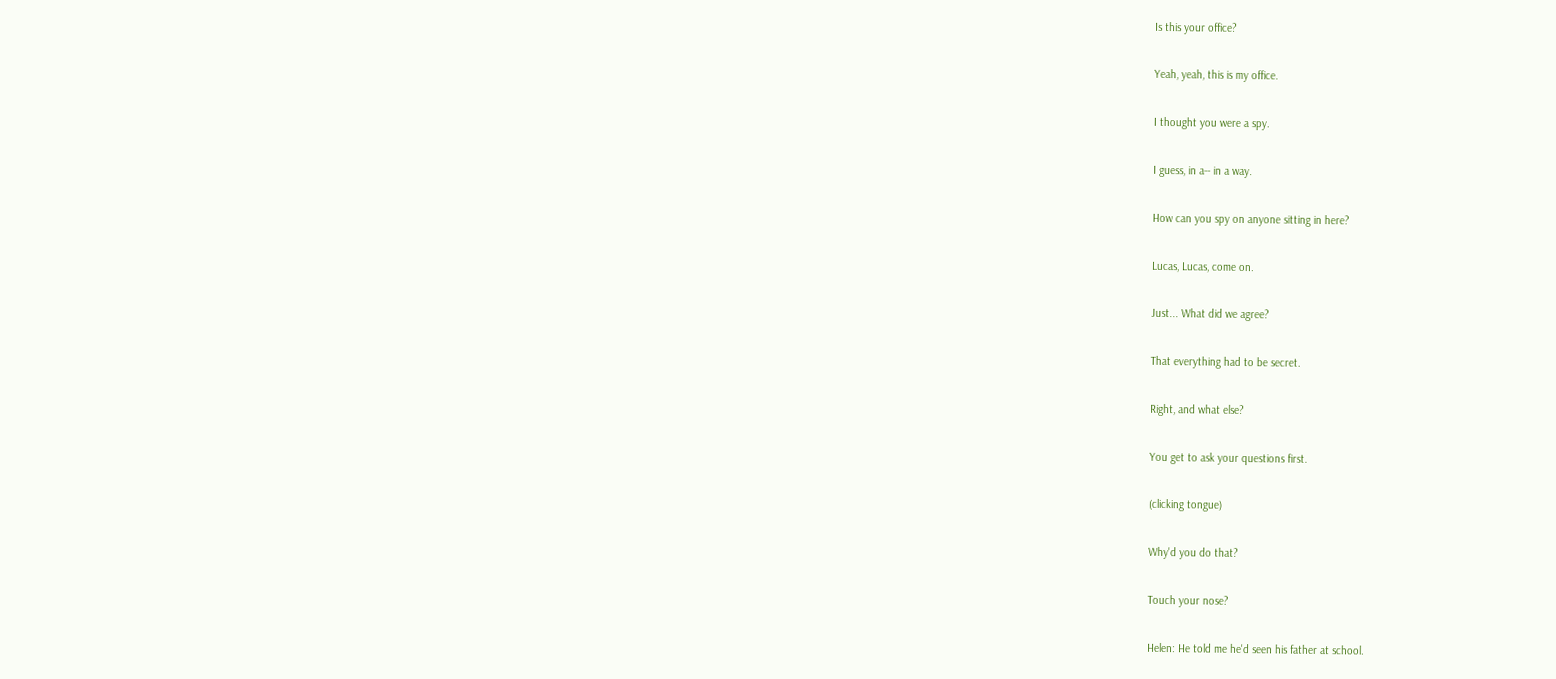Is this your office?

Yeah, yeah, this is my office.

I thought you were a spy.

I guess, in a-- in a way.

How can you spy on anyone sitting in here?

Lucas, Lucas, come on.

Just... What did we agree?

That everything had to be secret.

Right, and what else?

You get to ask your questions first.

(clicking tongue)

Why'd you do that?

Touch your nose?

Helen: He told me he'd seen his father at school.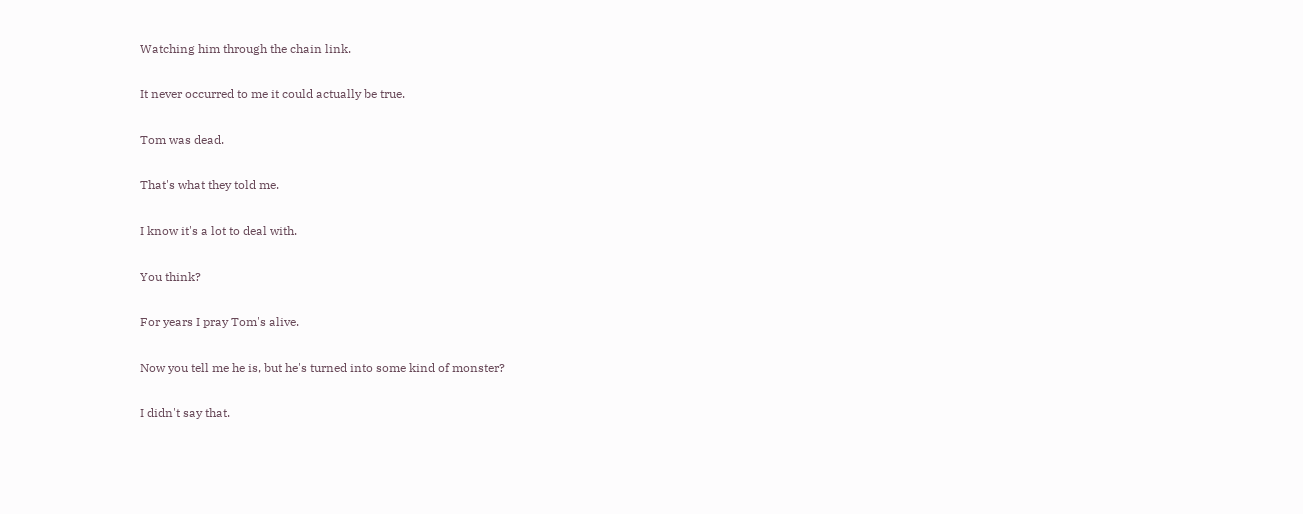Watching him through the chain link.

It never occurred to me it could actually be true.

Tom was dead.

That's what they told me.

I know it's a lot to deal with.

You think?

For years I pray Tom's alive.

Now you tell me he is, but he's turned into some kind of monster?

I didn't say that.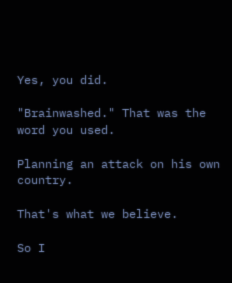Yes, you did.

"Brainwashed." That was the word you used.

Planning an attack on his own country.

That's what we believe.

So I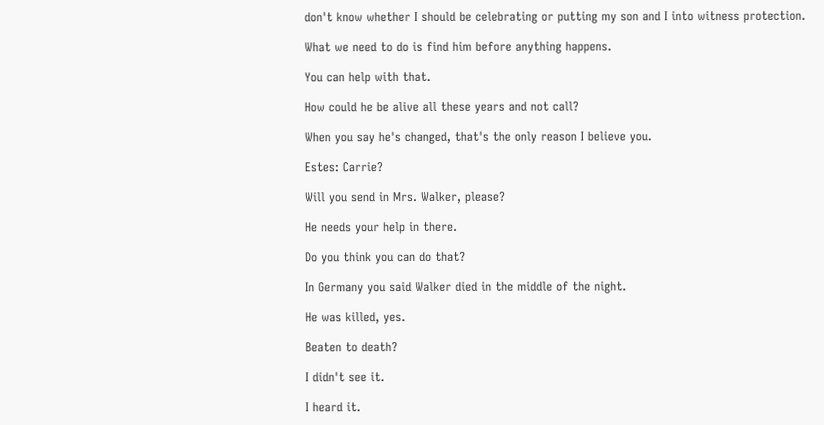don't know whether I should be celebrating or putting my son and I into witness protection.

What we need to do is find him before anything happens.

You can help with that.

How could he be alive all these years and not call?

When you say he's changed, that's the only reason I believe you.

Estes: Carrie?

Will you send in Mrs. Walker, please?

He needs your help in there.

Do you think you can do that?

In Germany you said Walker died in the middle of the night.

He was killed, yes.

Beaten to death?

I didn't see it.

I heard it.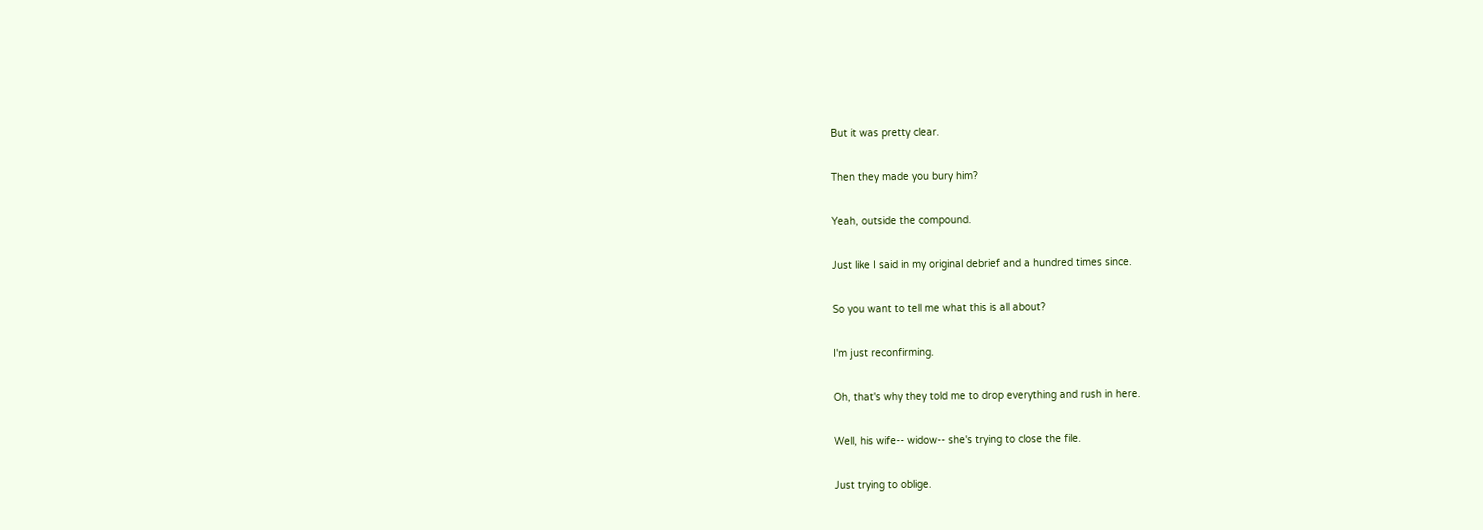But it was pretty clear.

Then they made you bury him?

Yeah, outside the compound.

Just like I said in my original debrief and a hundred times since.

So you want to tell me what this is all about?

I'm just reconfirming.

Oh, that's why they told me to drop everything and rush in here.

Well, his wife-- widow-- she's trying to close the file.

Just trying to oblige.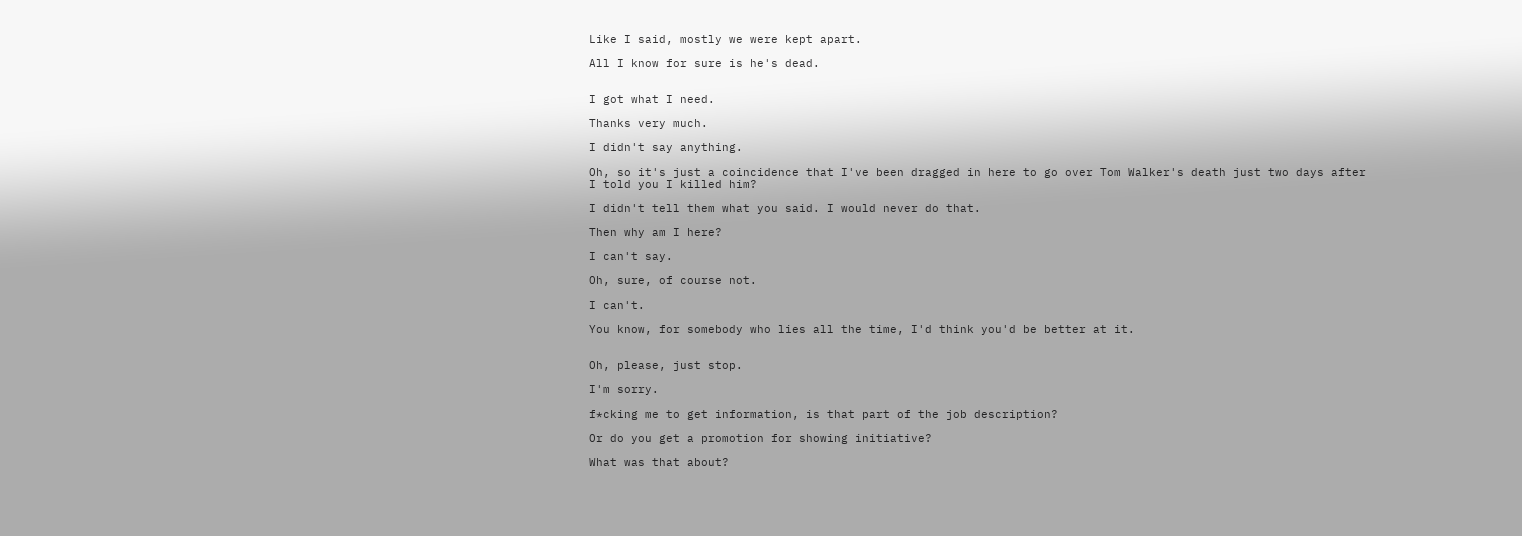Like I said, mostly we were kept apart.

All I know for sure is he's dead.


I got what I need.

Thanks very much.

I didn't say anything.

Oh, so it's just a coincidence that I've been dragged in here to go over Tom Walker's death just two days after I told you I killed him?

I didn't tell them what you said. I would never do that.

Then why am I here?

I can't say.

Oh, sure, of course not.

I can't.

You know, for somebody who lies all the time, I'd think you'd be better at it.


Oh, please, just stop.

I'm sorry.

f*cking me to get information, is that part of the job description?

Or do you get a promotion for showing initiative?

What was that about?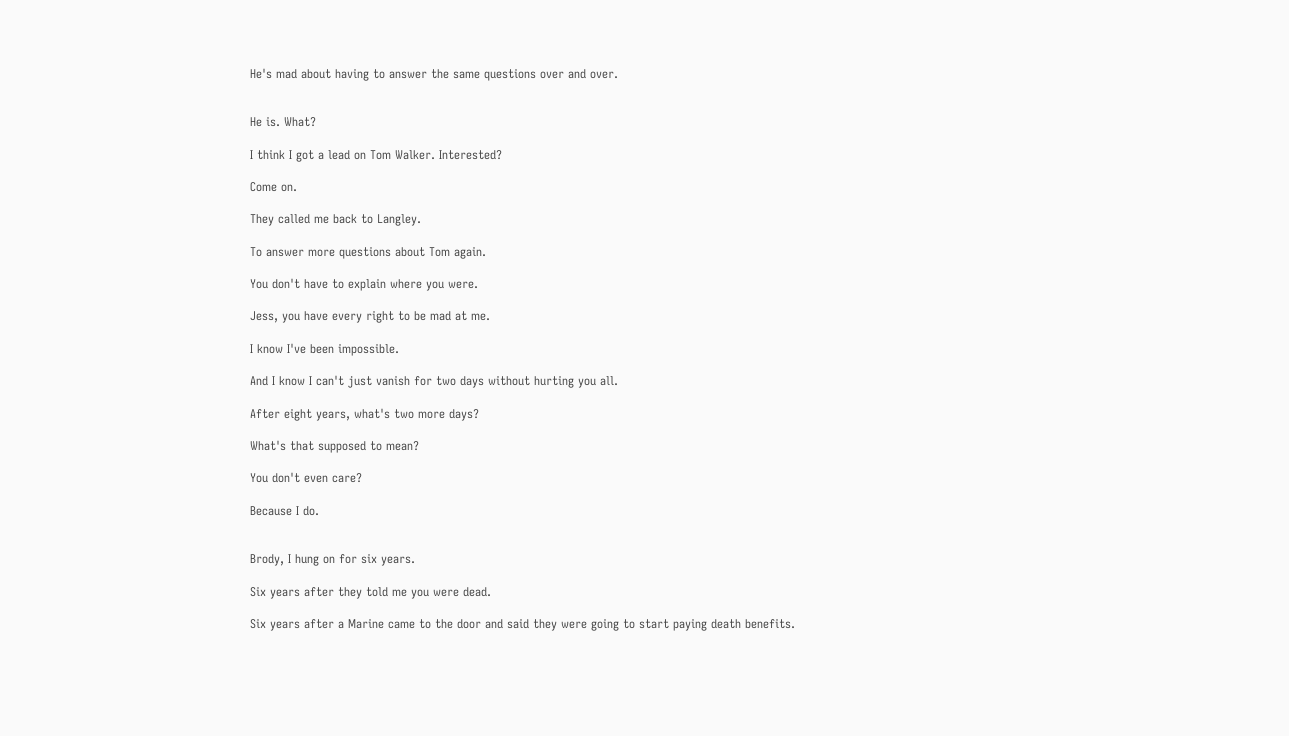He's mad about having to answer the same questions over and over.


He is. What?

I think I got a lead on Tom Walker. Interested?

Come on.

They called me back to Langley.

To answer more questions about Tom again.

You don't have to explain where you were.

Jess, you have every right to be mad at me.

I know I've been impossible.

And I know I can't just vanish for two days without hurting you all.

After eight years, what's two more days?

What's that supposed to mean?

You don't even care?

Because I do.


Brody, I hung on for six years.

Six years after they told me you were dead.

Six years after a Marine came to the door and said they were going to start paying death benefits.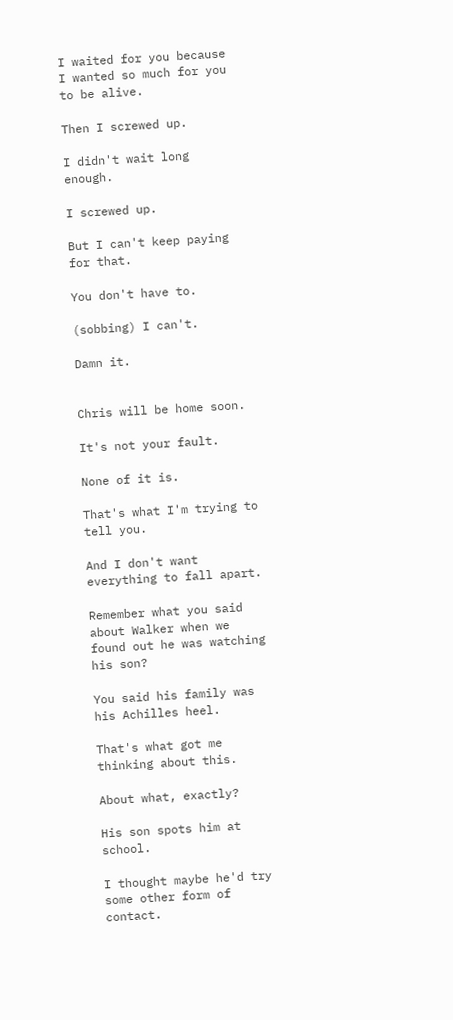I waited for you because I wanted so much for you to be alive.

Then I screwed up.

I didn't wait long enough.

I screwed up.

But I can't keep paying for that.

You don't have to.

(sobbing) I can't.

Damn it.


Chris will be home soon.

It's not your fault.

None of it is.

That's what I'm trying to tell you.

And I don't want everything to fall apart.

Remember what you said about Walker when we found out he was watching his son?

You said his family was his Achilles heel.

That's what got me thinking about this.

About what, exactly?

His son spots him at school.

I thought maybe he'd try some other form of contact.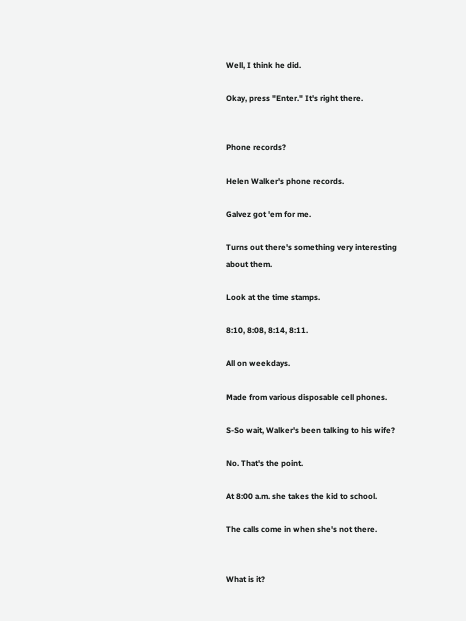Well, I think he did.

Okay, press "Enter." It's right there.


Phone records?

Helen Walker's phone records.

Galvez got 'em for me.

Turns out there's something very interesting about them.

Look at the time stamps.

8:10, 8:08, 8:14, 8:11.

All on weekdays.

Made from various disposable cell phones.

S-So wait, Walker's been talking to his wife?

No. That's the point.

At 8:00 a.m. she takes the kid to school.

The calls come in when she's not there.


What is it?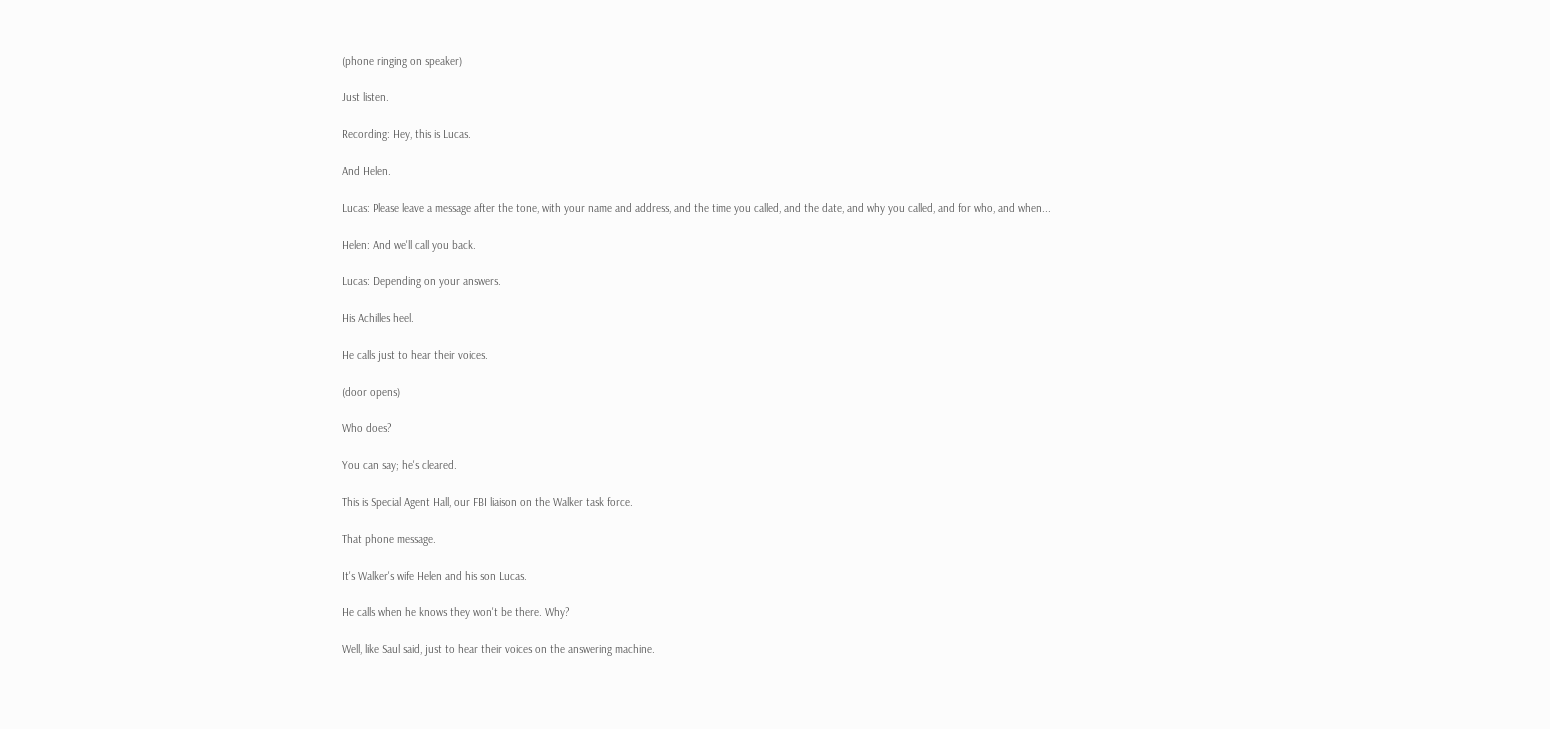(phone ringing on speaker)

Just listen.

Recording: Hey, this is Lucas.

And Helen.

Lucas: Please leave a message after the tone, with your name and address, and the time you called, and the date, and why you called, and for who, and when...

Helen: And we'll call you back.

Lucas: Depending on your answers.

His Achilles heel.

He calls just to hear their voices.

(door opens)

Who does?

You can say; he's cleared.

This is Special Agent Hall, our FBI liaison on the Walker task force.

That phone message.

It's Walker's wife Helen and his son Lucas.

He calls when he knows they won't be there. Why?

Well, like Saul said, just to hear their voices on the answering machine.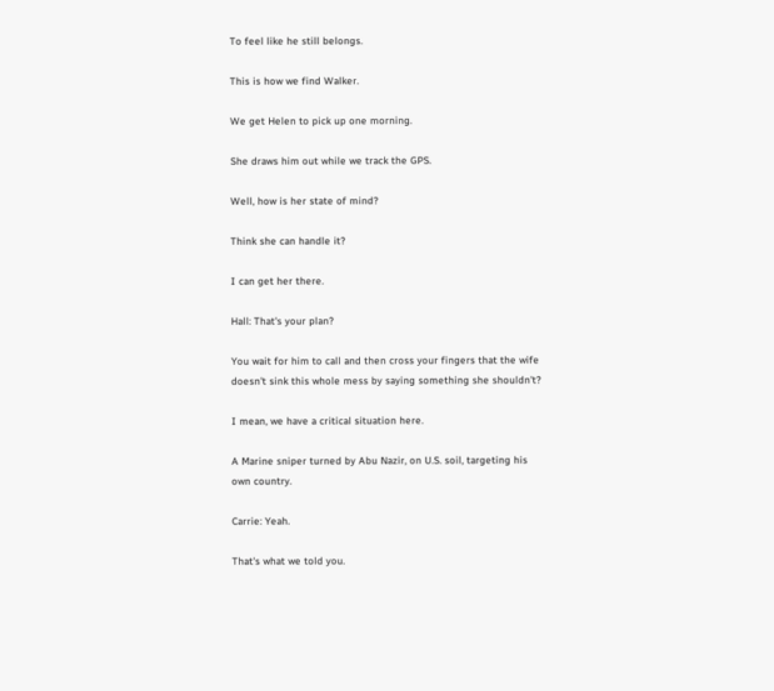To feel like he still belongs.

This is how we find Walker.

We get Helen to pick up one morning.

She draws him out while we track the GPS.

Well, how is her state of mind?

Think she can handle it?

I can get her there.

Hall: That's your plan?

You wait for him to call and then cross your fingers that the wife doesn't sink this whole mess by saying something she shouldn't?

I mean, we have a critical situation here.

A Marine sniper turned by Abu Nazir, on U.S. soil, targeting his own country.

Carrie: Yeah.

That's what we told you.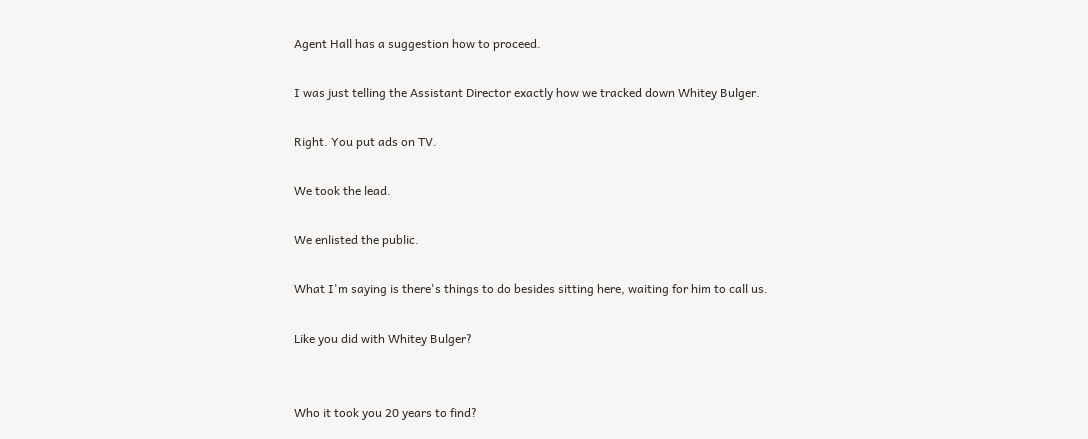Agent Hall has a suggestion how to proceed.

I was just telling the Assistant Director exactly how we tracked down Whitey Bulger.

Right. You put ads on TV.

We took the lead.

We enlisted the public.

What I'm saying is there's things to do besides sitting here, waiting for him to call us.

Like you did with Whitey Bulger?


Who it took you 20 years to find?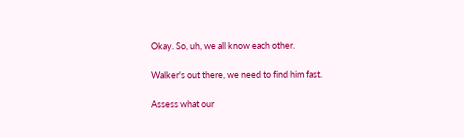Okay. So, uh, we all know each other.

Walker's out there, we need to find him fast.

Assess what our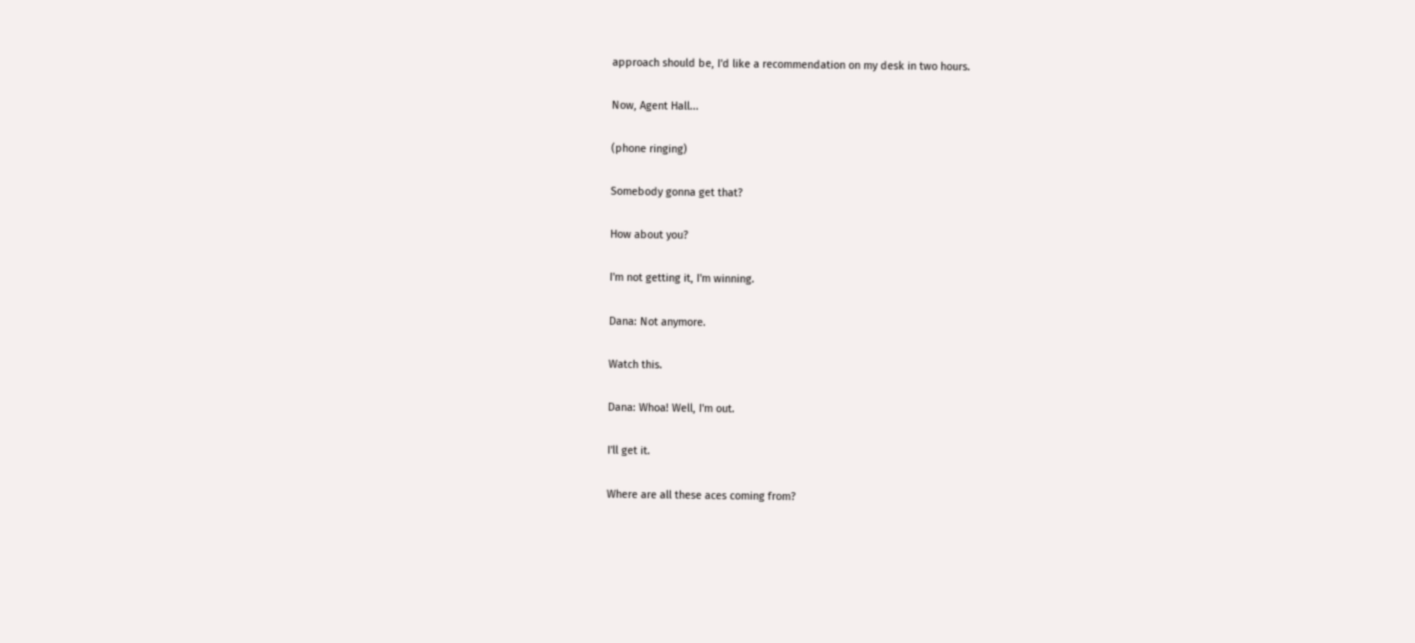approach should be, I'd like a recommendation on my desk in two hours.

Now, Agent Hall...

(phone ringing)

Somebody gonna get that?

How about you?

I'm not getting it, I'm winning.

Dana: Not anymore.

Watch this.

Dana: Whoa! Well, I'm out.

I'll get it.

Where are all these aces coming from?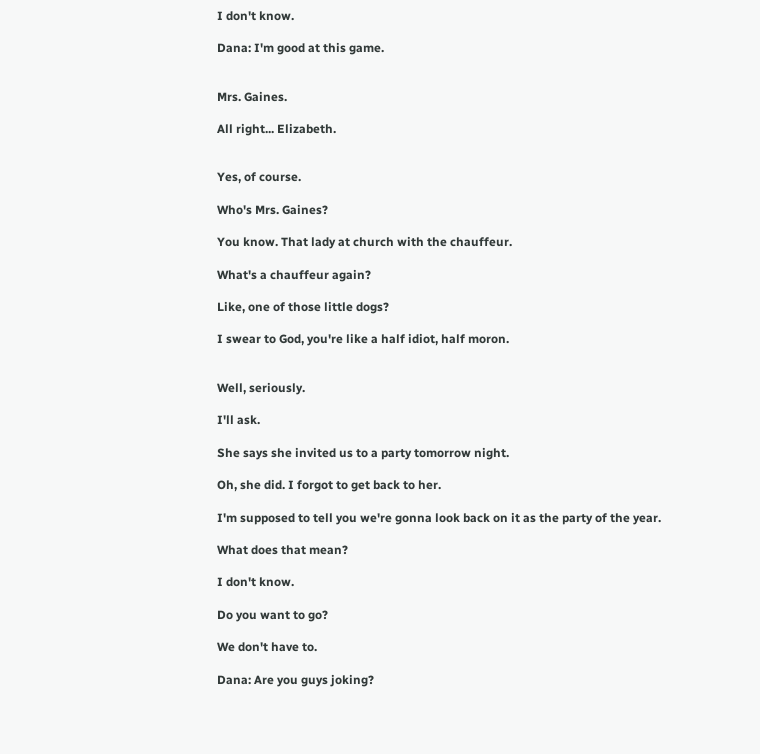I don't know.

Dana: I'm good at this game.


Mrs. Gaines.

All right... Elizabeth.


Yes, of course.

Who's Mrs. Gaines?

You know. That lady at church with the chauffeur.

What's a chauffeur again?

Like, one of those little dogs?

I swear to God, you're like a half idiot, half moron.


Well, seriously.

I'll ask.

She says she invited us to a party tomorrow night.

Oh, she did. I forgot to get back to her.

I'm supposed to tell you we're gonna look back on it as the party of the year.

What does that mean?

I don't know.

Do you want to go?

We don't have to.

Dana: Are you guys joking?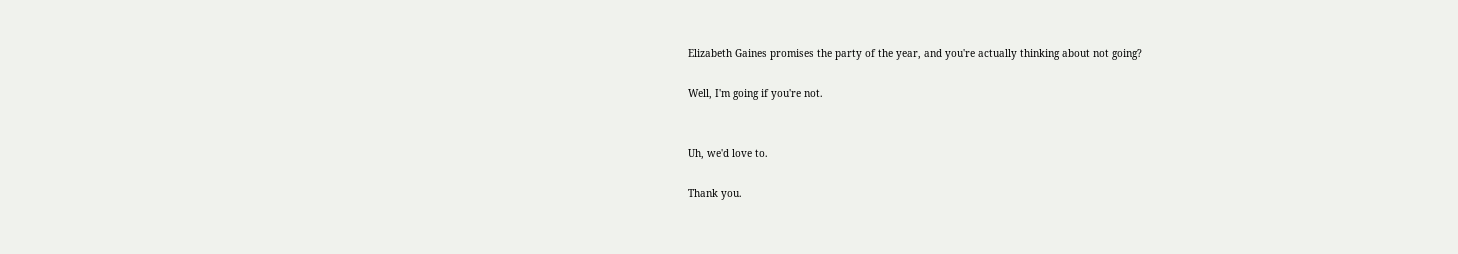Elizabeth Gaines promises the party of the year, and you're actually thinking about not going?

Well, I'm going if you're not.


Uh, we'd love to.

Thank you.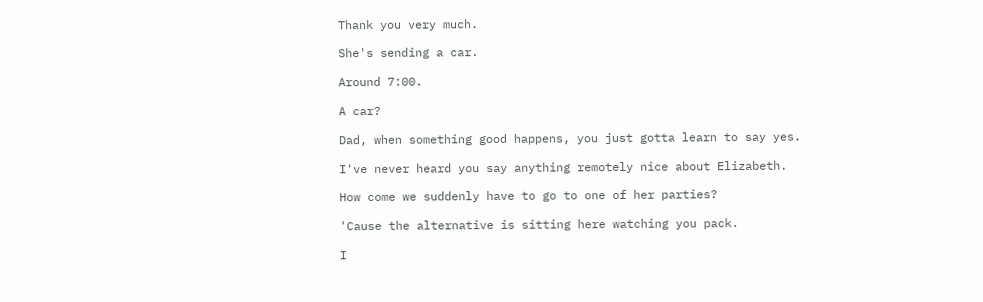Thank you very much.

She's sending a car.

Around 7:00.

A car?

Dad, when something good happens, you just gotta learn to say yes.

I've never heard you say anything remotely nice about Elizabeth.

How come we suddenly have to go to one of her parties?

'Cause the alternative is sitting here watching you pack.

I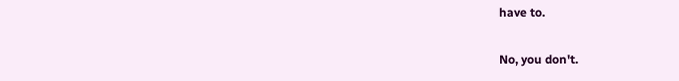have to.

No, you don't.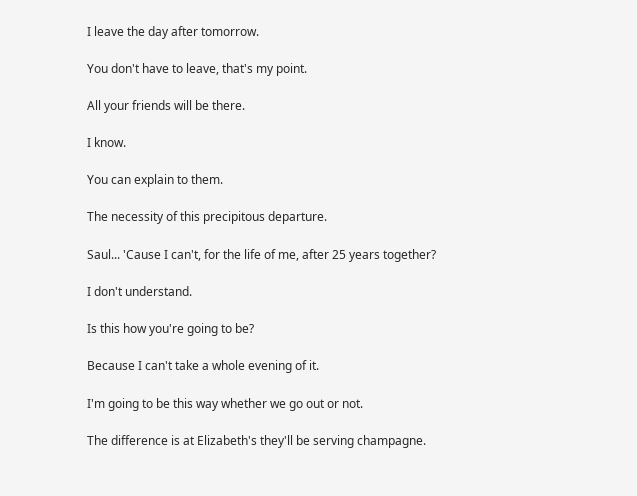I leave the day after tomorrow.

You don't have to leave, that's my point.

All your friends will be there.

I know.

You can explain to them.

The necessity of this precipitous departure.

Saul... 'Cause I can't, for the life of me, after 25 years together?

I don't understand.

Is this how you're going to be?

Because I can't take a whole evening of it.

I'm going to be this way whether we go out or not.

The difference is at Elizabeth's they'll be serving champagne.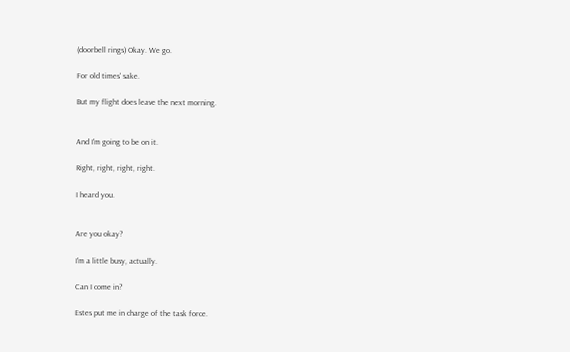(doorbell rings) Okay. We go.

For old times' sake.

But my flight does leave the next morning.


And I'm going to be on it.

Right, right, right, right.

I heard you.


Are you okay?

I'm a little busy, actually.

Can I come in?

Estes put me in charge of the task force.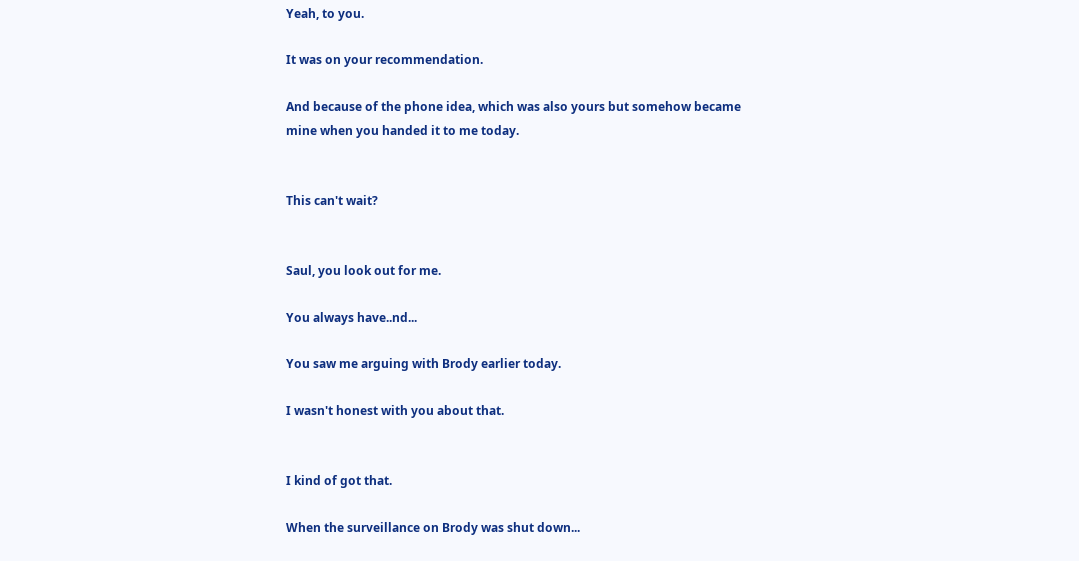Yeah, to you.

It was on your recommendation.

And because of the phone idea, which was also yours but somehow became mine when you handed it to me today.


This can't wait?


Saul, you look out for me.

You always have..nd...

You saw me arguing with Brody earlier today.

I wasn't honest with you about that.


I kind of got that.

When the surveillance on Brody was shut down...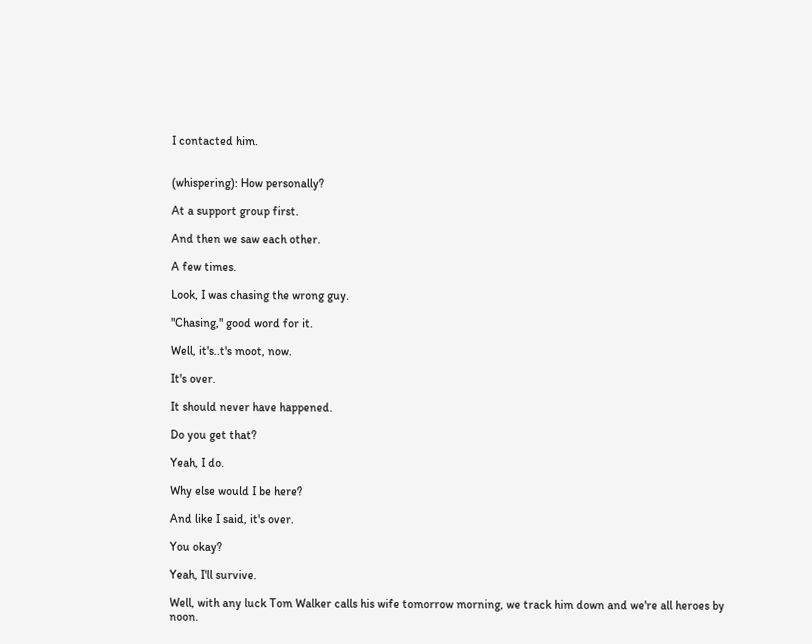I contacted him.


(whispering): How personally?

At a support group first.

And then we saw each other.

A few times.

Look, I was chasing the wrong guy.

"Chasing," good word for it.

Well, it's..t's moot, now.

It's over.

It should never have happened.

Do you get that?

Yeah, I do.

Why else would I be here?

And like I said, it's over.

You okay?

Yeah, I'll survive.

Well, with any luck Tom Walker calls his wife tomorrow morning, we track him down and we're all heroes by noon.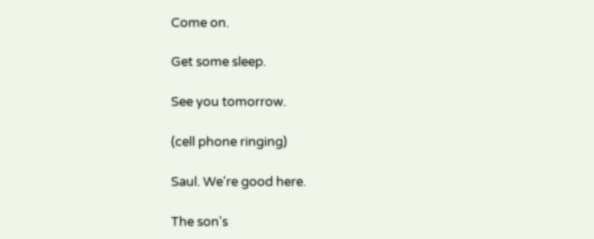Come on.

Get some sleep.

See you tomorrow.

(cell phone ringing)

Saul. We're good here.

The son's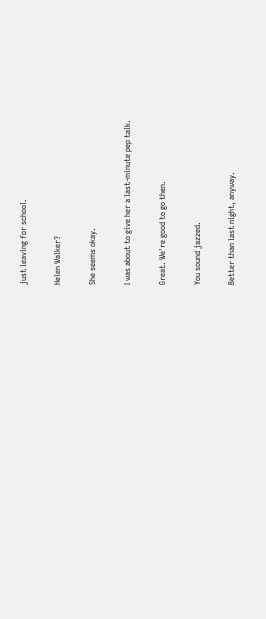just leaving for school.

Helen Walker?

She seems okay.

I was about to give her a last-minute pep talk.

Great. We're good to go then.

You sound jazzed.

Better than last night, anyway.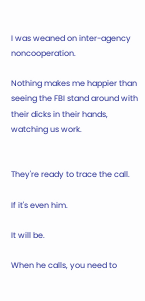I was weaned on inter-agency noncooperation.

Nothing makes me happier than seeing the FBI stand around with their dicks in their hands, watching us work.


They're ready to trace the call.

If it's even him.

It will be.

When he calls, you need to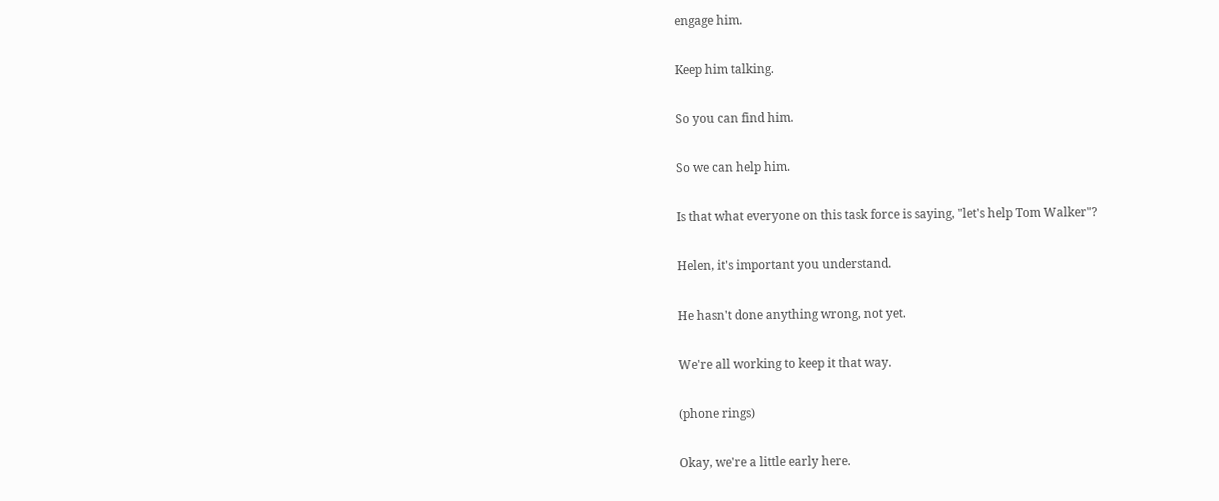engage him.

Keep him talking.

So you can find him.

So we can help him.

Is that what everyone on this task force is saying, "let's help Tom Walker"?

Helen, it's important you understand.

He hasn't done anything wrong, not yet.

We're all working to keep it that way.

(phone rings)

Okay, we're a little early here.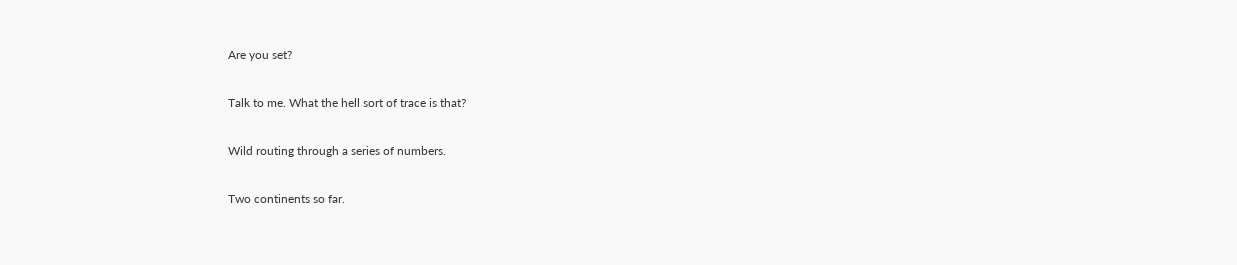Are you set?

Talk to me. What the hell sort of trace is that?

Wild routing through a series of numbers.

Two continents so far.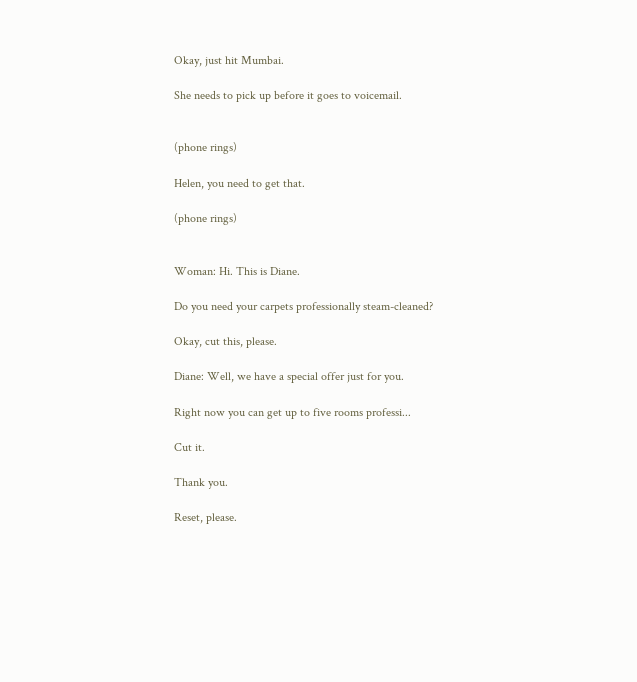Okay, just hit Mumbai.

She needs to pick up before it goes to voicemail.


(phone rings)

Helen, you need to get that.

(phone rings)


Woman: Hi. This is Diane.

Do you need your carpets professionally steam-cleaned?

Okay, cut this, please.

Diane: Well, we have a special offer just for you.

Right now you can get up to five rooms professi...

Cut it.

Thank you.

Reset, please.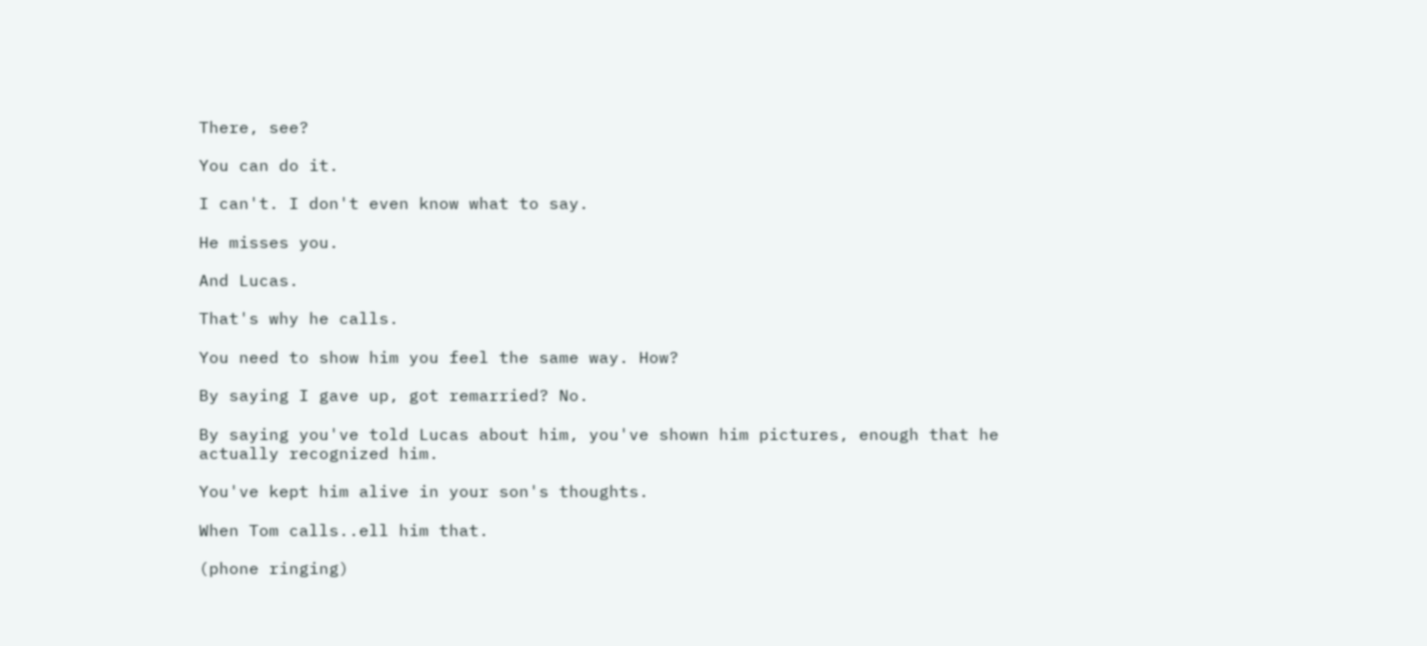There, see?

You can do it.

I can't. I don't even know what to say.

He misses you.

And Lucas.

That's why he calls.

You need to show him you feel the same way. How?

By saying I gave up, got remarried? No.

By saying you've told Lucas about him, you've shown him pictures, enough that he actually recognized him.

You've kept him alive in your son's thoughts.

When Tom calls..ell him that.

(phone ringing)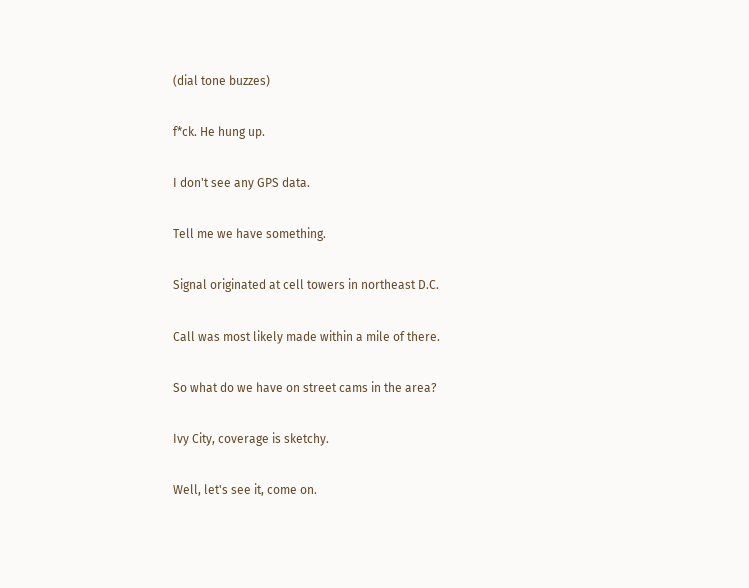(dial tone buzzes)

f*ck. He hung up.

I don't see any GPS data.

Tell me we have something.

Signal originated at cell towers in northeast D.C.

Call was most likely made within a mile of there.

So what do we have on street cams in the area?

Ivy City, coverage is sketchy.

Well, let's see it, come on.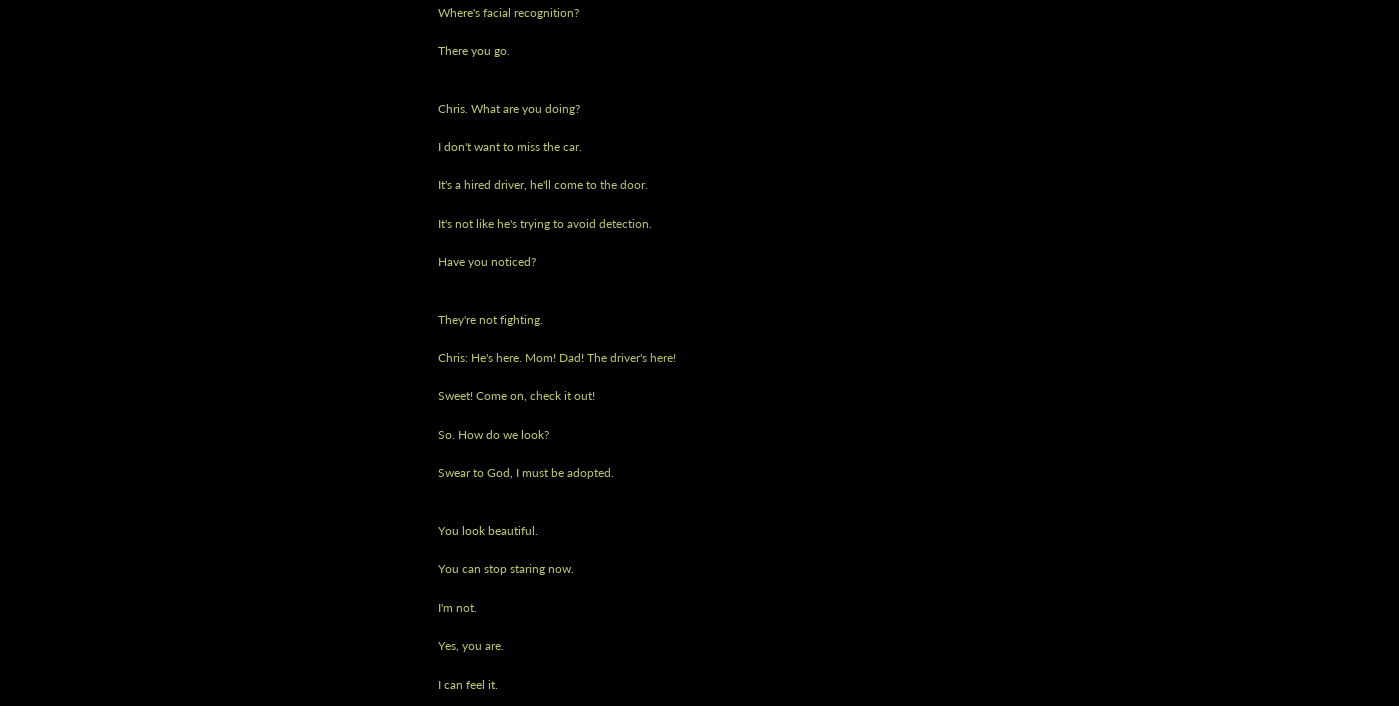Where's facial recognition?

There you go.


Chris. What are you doing?

I don't want to miss the car.

It's a hired driver, he'll come to the door.

It's not like he's trying to avoid detection.

Have you noticed?


They're not fighting.

Chris: He's here. Mom! Dad! The driver's here!

Sweet! Come on, check it out!

So. How do we look?

Swear to God, I must be adopted.


You look beautiful.

You can stop staring now.

I'm not.

Yes, you are.

I can feel it.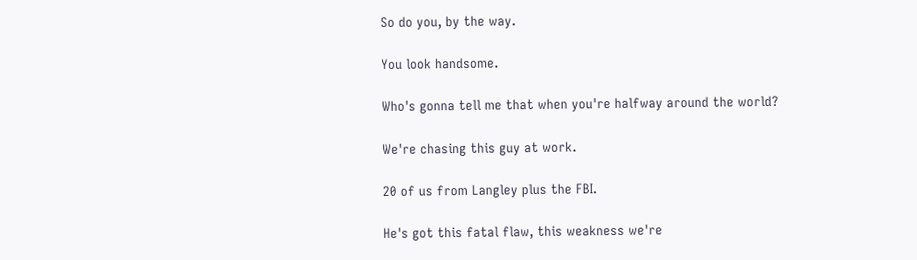So do you, by the way.

You look handsome.

Who's gonna tell me that when you're halfway around the world?

We're chasing this guy at work.

20 of us from Langley plus the FBI.

He's got this fatal flaw, this weakness we're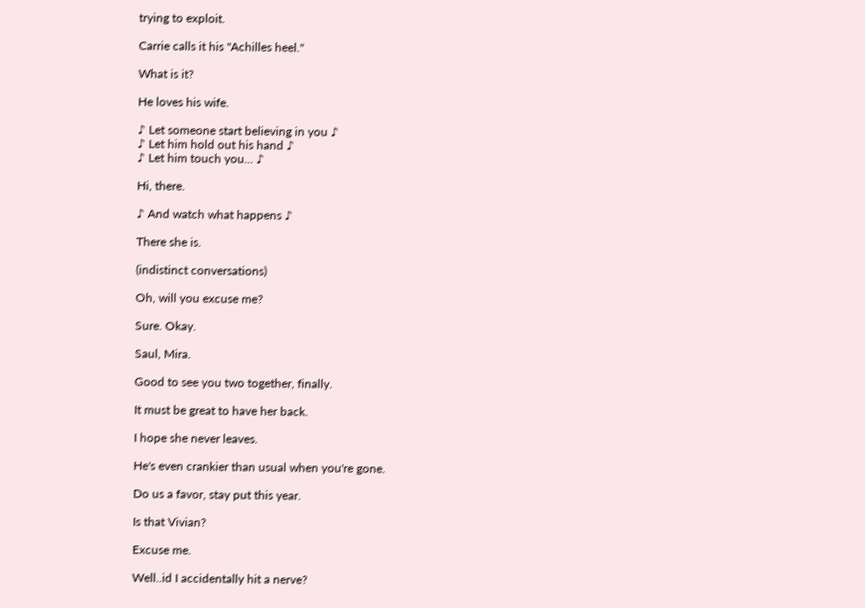trying to exploit.

Carrie calls it his "Achilles heel."

What is it?

He loves his wife.

♪ Let someone start believing in you ♪
♪ Let him hold out his hand ♪
♪ Let him touch you... ♪

Hi, there.

♪ And watch what happens ♪

There she is.

(indistinct conversations)

Oh, will you excuse me?

Sure. Okay.

Saul, Mira.

Good to see you two together, finally.

It must be great to have her back.

I hope she never leaves.

He's even crankier than usual when you're gone.

Do us a favor, stay put this year.

Is that Vivian?

Excuse me.

Well..id I accidentally hit a nerve?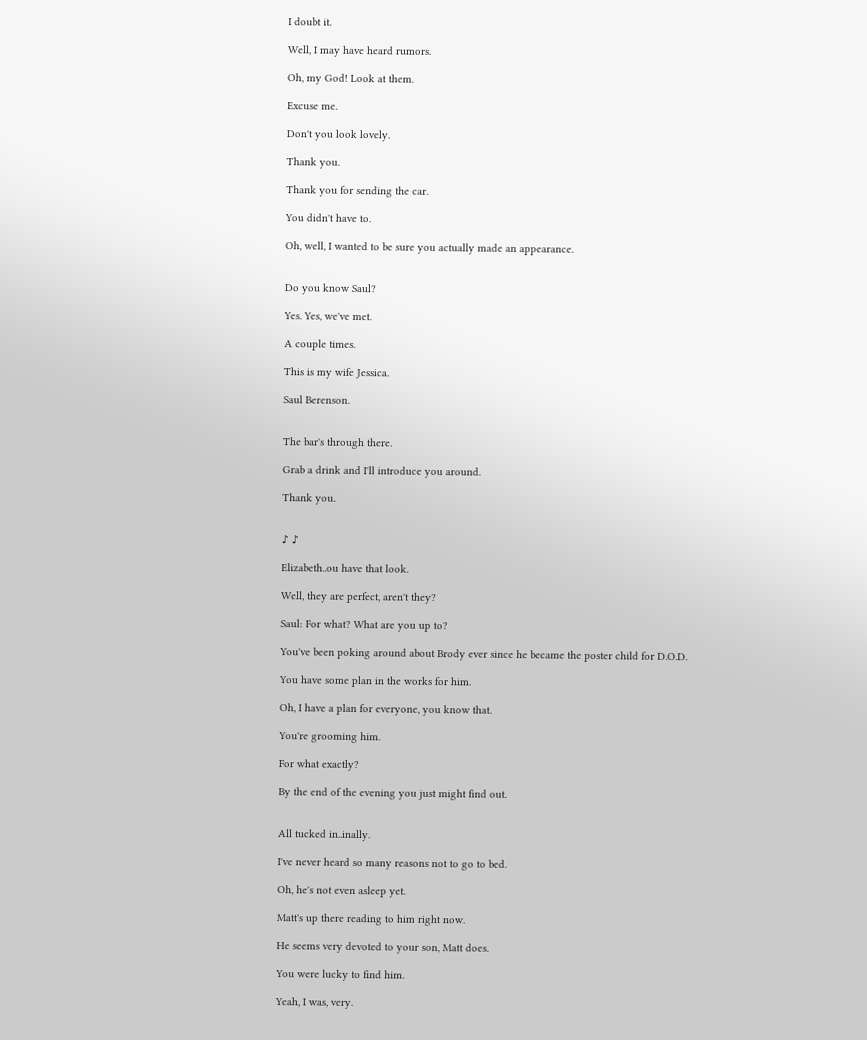I doubt it.

Well, I may have heard rumors.

Oh, my God! Look at them.

Excuse me.

Don't you look lovely.

Thank you.

Thank you for sending the car.

You didn't have to.

Oh, well, I wanted to be sure you actually made an appearance.


Do you know Saul?

Yes. Yes, we've met.

A couple times.

This is my wife Jessica.

Saul Berenson.


The bar's through there.

Grab a drink and I'll introduce you around.

Thank you.


♪ ♪

Elizabeth..ou have that look.

Well, they are perfect, aren't they?

Saul: For what? What are you up to?

You've been poking around about Brody ever since he became the poster child for D.O.D.

You have some plan in the works for him.

Oh, I have a plan for everyone, you know that.

You're grooming him.

For what exactly?

By the end of the evening you just might find out.


All tucked in..inally.

I've never heard so many reasons not to go to bed.

Oh, he's not even asleep yet.

Matt's up there reading to him right now.

He seems very devoted to your son, Matt does.

You were lucky to find him.

Yeah, I was, very.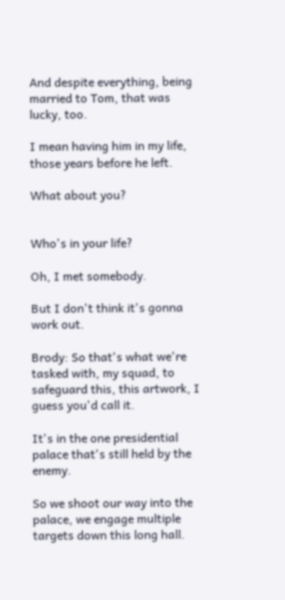And despite everything, being married to Tom, that was lucky, too.

I mean having him in my life, those years before he left.

What about you?


Who's in your life?

Oh, I met somebody.

But I don't think it's gonna work out.

Brody: So that's what we're tasked with, my squad, to safeguard this, this artwork, I guess you'd call it.

It's in the one presidential palace that's still held by the enemy.

So we shoot our way into the palace, we engage multiple targets down this long hall.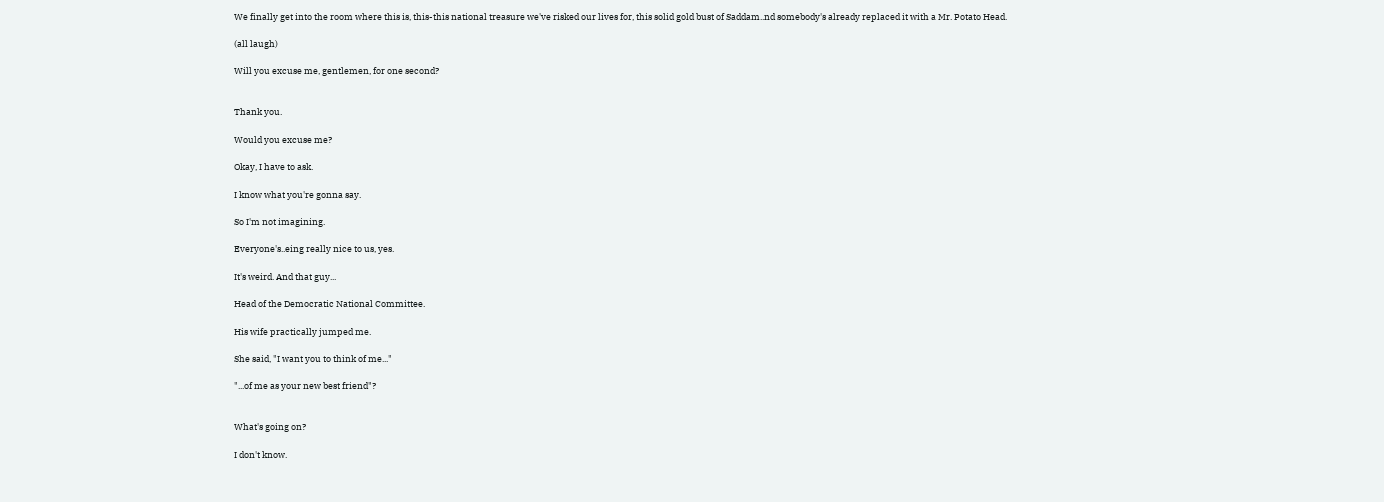We finally get into the room where this is, this-this national treasure we've risked our lives for, this solid gold bust of Saddam..nd somebody's already replaced it with a Mr. Potato Head.

(all laugh)

Will you excuse me, gentlemen, for one second?


Thank you.

Would you excuse me?

Okay, I have to ask.

I know what you're gonna say.

So I'm not imagining.

Everyone's..eing really nice to us, yes.

It's weird. And that guy...

Head of the Democratic National Committee.

His wife practically jumped me.

She said, "I want you to think of me..."

"...of me as your new best friend"?


What's going on?

I don't know.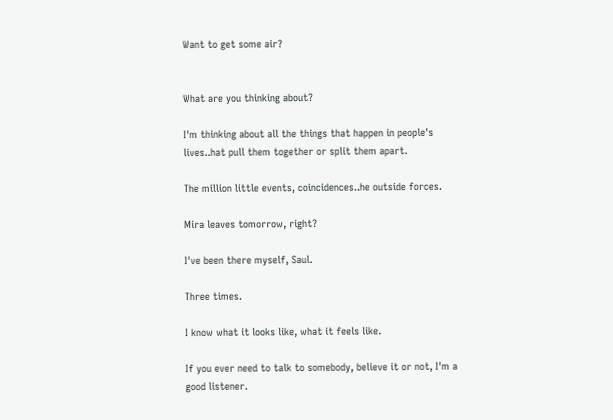Want to get some air?


What are you thinking about?

I'm thinking about all the things that happen in people's lives..hat pull them together or split them apart.

The million little events, coincidences..he outside forces.

Mira leaves tomorrow, right?

I've been there myself, Saul.

Three times.

I know what it looks like, what it feels like.

If you ever need to talk to somebody, believe it or not, I'm a good listener.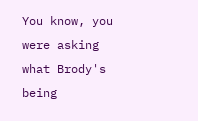You know, you were asking what Brody's being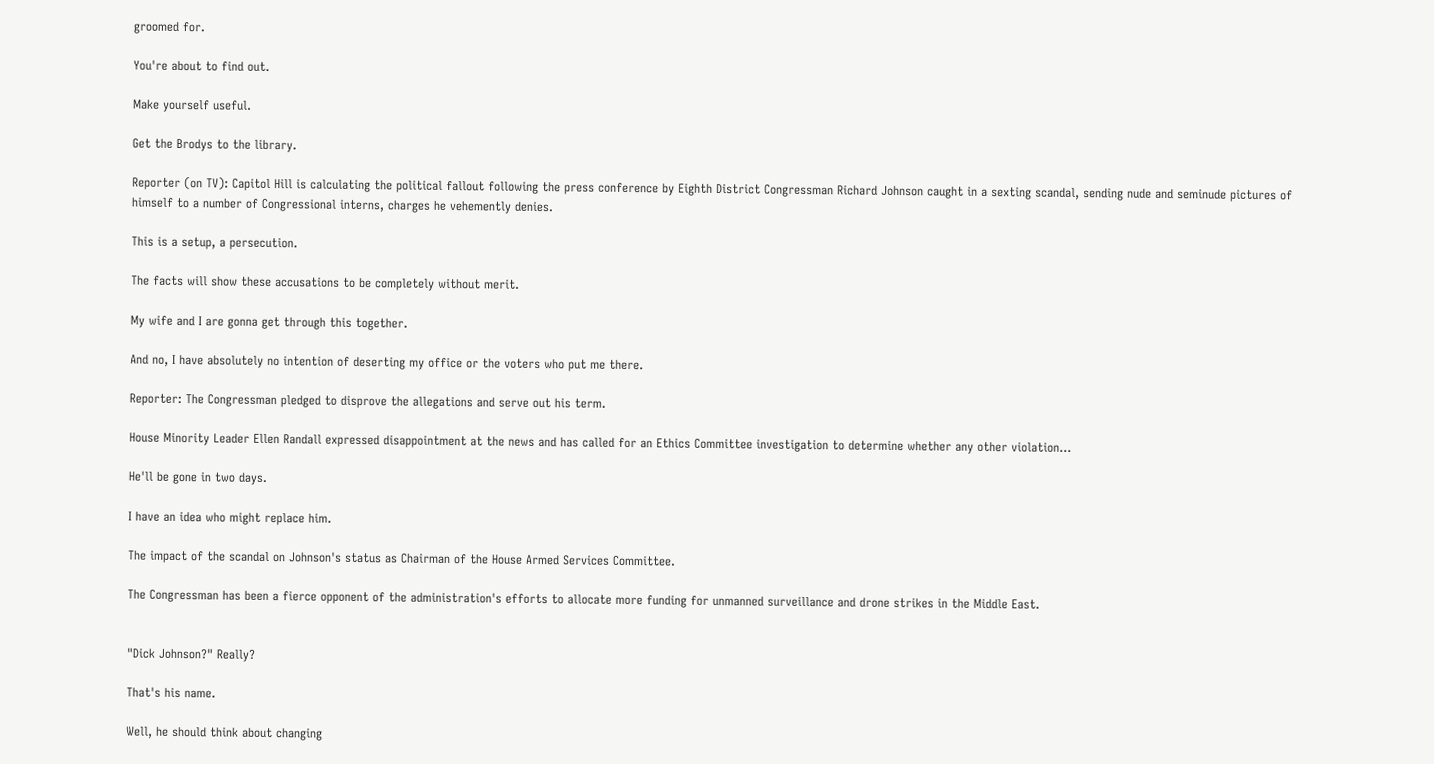groomed for.

You're about to find out.

Make yourself useful.

Get the Brodys to the library.

Reporter (on TV): Capitol Hill is calculating the political fallout following the press conference by Eighth District Congressman Richard Johnson caught in a sexting scandal, sending nude and seminude pictures of himself to a number of Congressional interns, charges he vehemently denies.

This is a setup, a persecution.

The facts will show these accusations to be completely without merit.

My wife and I are gonna get through this together.

And no, I have absolutely no intention of deserting my office or the voters who put me there.

Reporter: The Congressman pledged to disprove the allegations and serve out his term.

House Minority Leader Ellen Randall expressed disappointment at the news and has called for an Ethics Committee investigation to determine whether any other violation...

He'll be gone in two days.

I have an idea who might replace him.

The impact of the scandal on Johnson's status as Chairman of the House Armed Services Committee.

The Congressman has been a fierce opponent of the administration's efforts to allocate more funding for unmanned surveillance and drone strikes in the Middle East.


"Dick Johnson?" Really?

That's his name.

Well, he should think about changing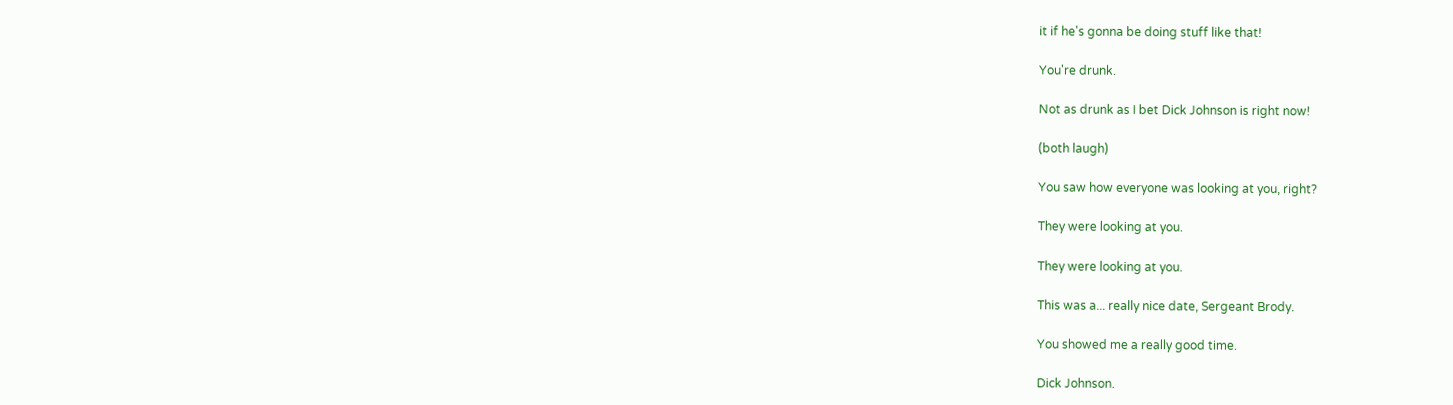it if he's gonna be doing stuff like that!

You're drunk.

Not as drunk as I bet Dick Johnson is right now!

(both laugh)

You saw how everyone was looking at you, right?

They were looking at you.

They were looking at you.

This was a... really nice date, Sergeant Brody.

You showed me a really good time.

Dick Johnson.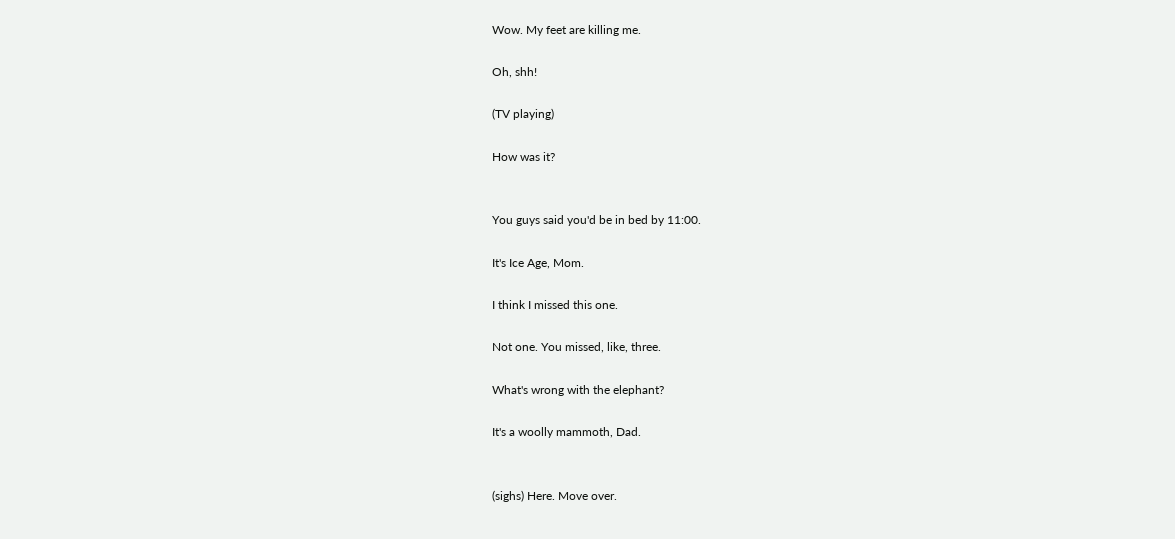Wow. My feet are killing me.

Oh, shh!

(TV playing)

How was it?


You guys said you'd be in bed by 11:00.

It's Ice Age, Mom.

I think I missed this one.

Not one. You missed, like, three.

What's wrong with the elephant?

It's a woolly mammoth, Dad.


(sighs) Here. Move over.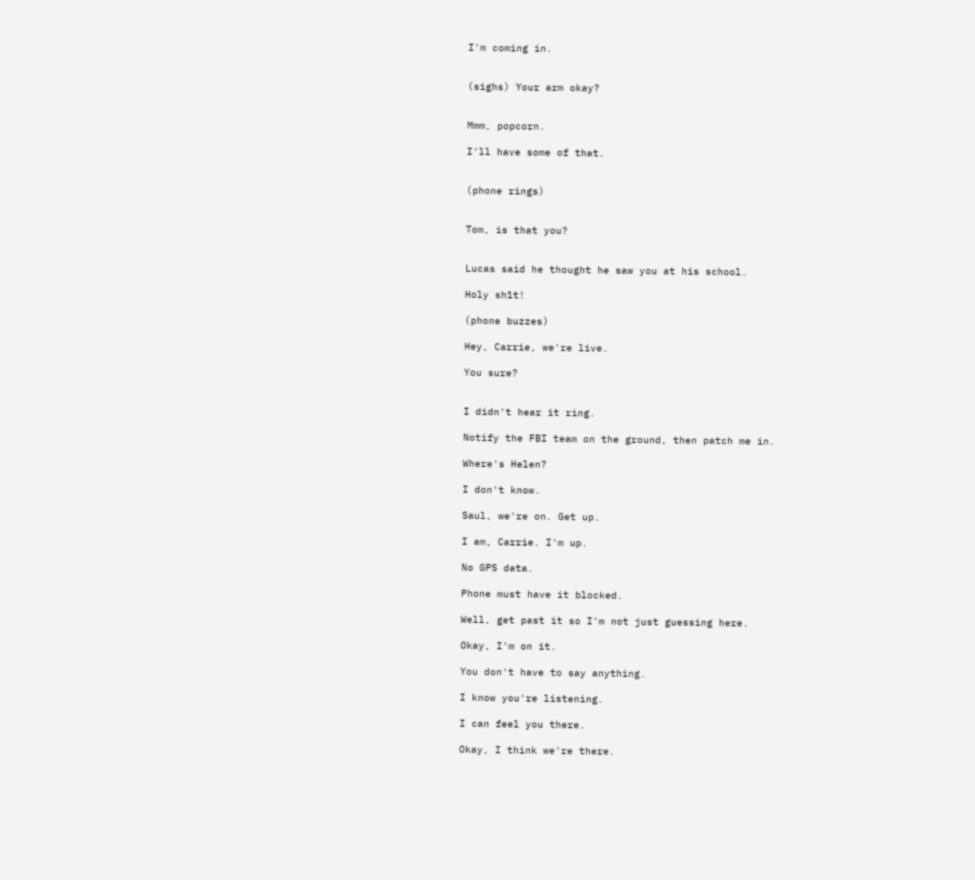I'm coming in.


(sighs) Your arm okay?


Mmm, popcorn.

I'll have some of that.


(phone rings)


Tom, is that you?


Lucas said he thought he saw you at his school.

Holy sh1t!

(phone buzzes)

Hey, Carrie, we're live.

You sure?


I didn't hear it ring.

Notify the FBI team on the ground, then patch me in.

Where's Helen?

I don't know.

Saul, we're on. Get up.

I am, Carrie. I'm up.

No GPS data.

Phone must have it blocked.

Well, get past it so I'm not just guessing here.

Okay, I'm on it.

You don't have to say anything.

I know you're listening.

I can feel you there.

Okay, I think we're there.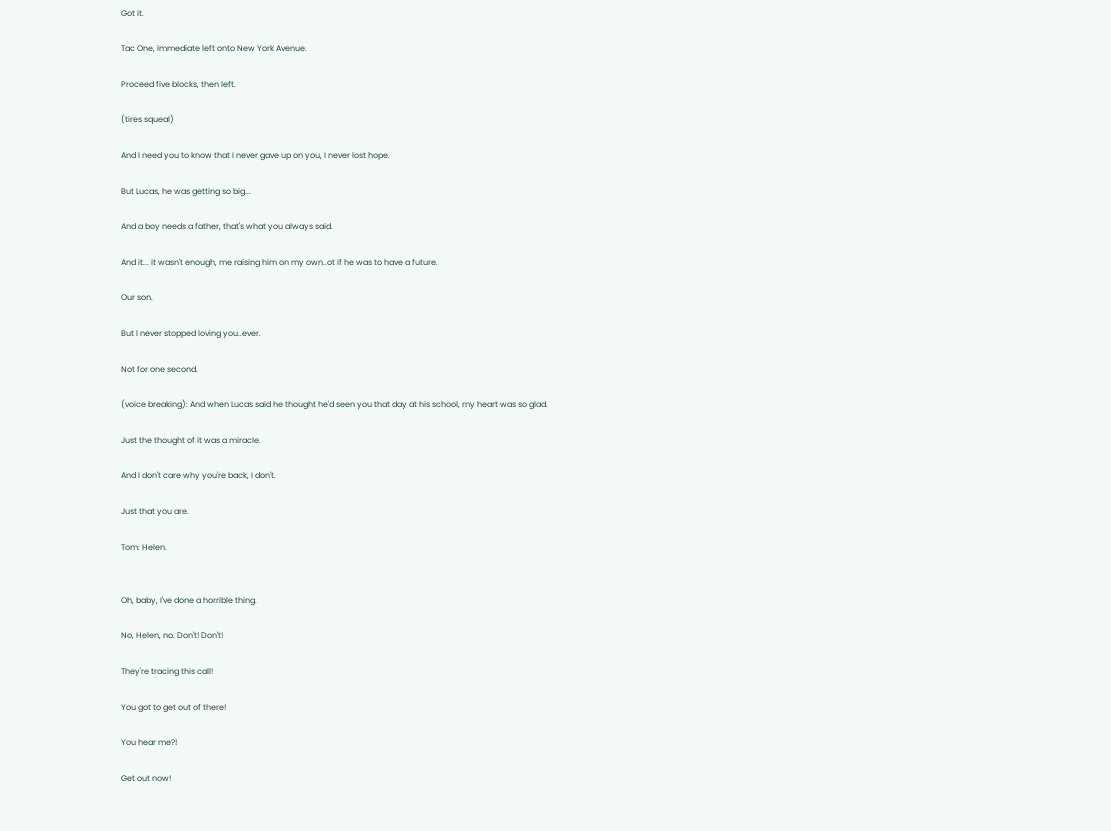Got it.

Tac One, immediate left onto New York Avenue.

Proceed five blocks, then left.

(tires squeal)

And I need you to know that I never gave up on you, I never lost hope.

But Lucas, he was getting so big...

And a boy needs a father, that's what you always said.

And it... it wasn't enough, me raising him on my own..ot if he was to have a future.

Our son.

But I never stopped loving you..ever.

Not for one second.

(voice breaking): And when Lucas said he thought he'd seen you that day at his school, my heart was so glad.

Just the thought of it was a miracle.

And I don't care why you're back, I don't.

Just that you are.

Tom: Helen.


Oh, baby, I've done a horrible thing.

No, Helen, no. Don't! Don't!

They're tracing this call!

You got to get out of there!

You hear me?!

Get out now!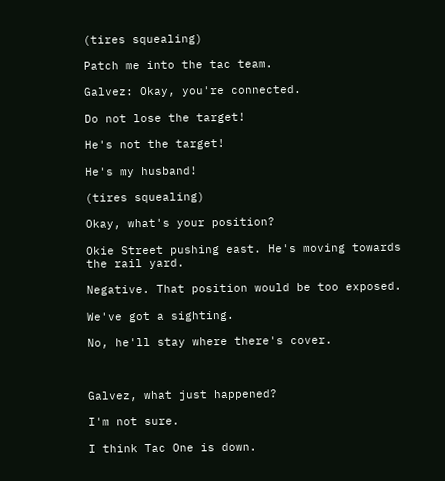(tires squealing)

Patch me into the tac team.

Galvez: Okay, you're connected.

Do not lose the target!

He's not the target!

He's my husband!

(tires squealing)

Okay, what's your position?

Okie Street pushing east. He's moving towards the rail yard.

Negative. That position would be too exposed.

We've got a sighting.

No, he'll stay where there's cover.



Galvez, what just happened?

I'm not sure.

I think Tac One is down.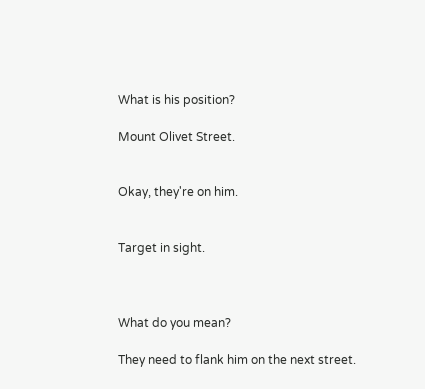What is his position?

Mount Olivet Street.


Okay, they're on him.


Target in sight.



What do you mean?

They need to flank him on the next street.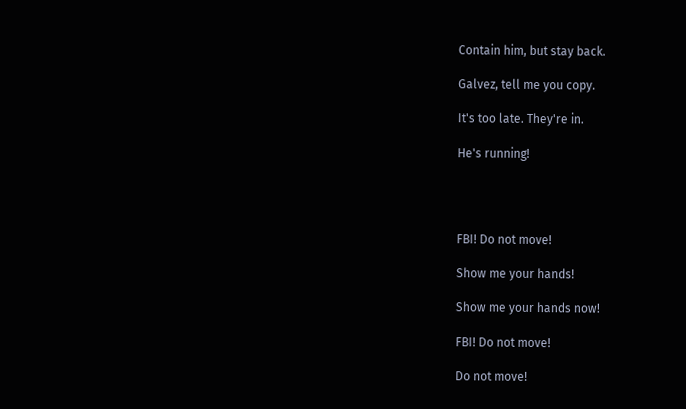Contain him, but stay back.

Galvez, tell me you copy.

It's too late. They're in.

He's running!




FBI! Do not move!

Show me your hands!

Show me your hands now!

FBI! Do not move!

Do not move!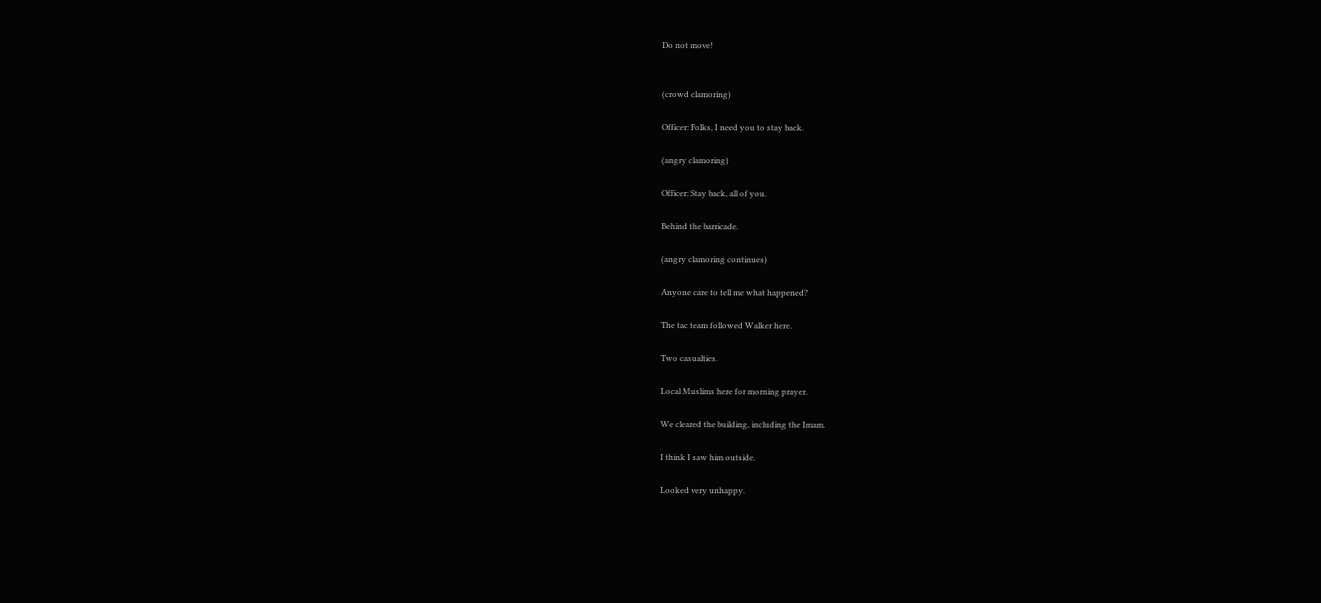Do not move!


(crowd clamoring)

Officer: Folks, I need you to stay back.

(angry clamoring)

Officer: Stay back, all of you.

Behind the barricade.

(angry clamoring continues)

Anyone care to tell me what happened?

The tac team followed Walker here.

Two casualties.

Local Muslims here for morning prayer.

We cleared the building, including the Imam.

I think I saw him outside.

Looked very unhappy.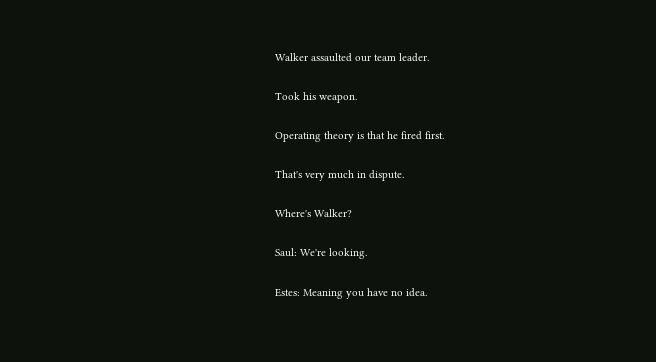Walker assaulted our team leader.

Took his weapon.

Operating theory is that he fired first.

That's very much in dispute.

Where's Walker?

Saul: We're looking.

Estes: Meaning you have no idea.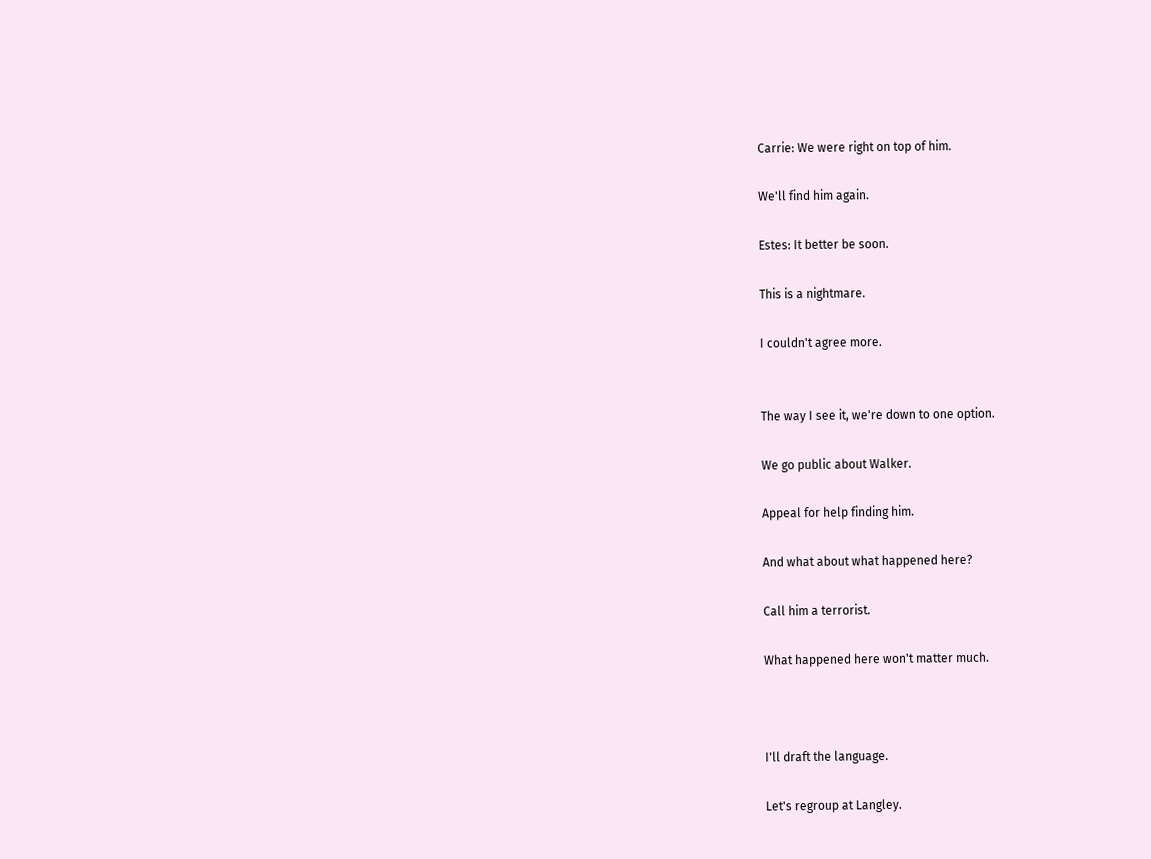Carrie: We were right on top of him.

We'll find him again.

Estes: It better be soon.

This is a nightmare.

I couldn't agree more.


The way I see it, we're down to one option.

We go public about Walker.

Appeal for help finding him.

And what about what happened here?

Call him a terrorist.

What happened here won't matter much.



I'll draft the language.

Let's regroup at Langley.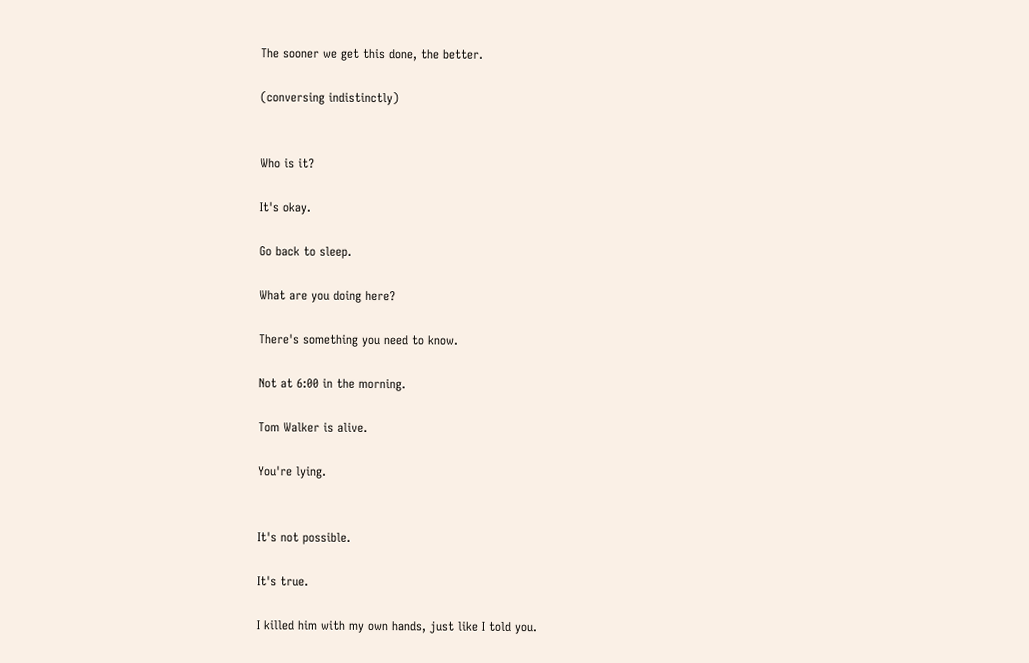The sooner we get this done, the better.

(conversing indistinctly)


Who is it?

It's okay.

Go back to sleep.

What are you doing here?

There's something you need to know.

Not at 6:00 in the morning.

Tom Walker is alive.

You're lying.


It's not possible.

It's true.

I killed him with my own hands, just like I told you.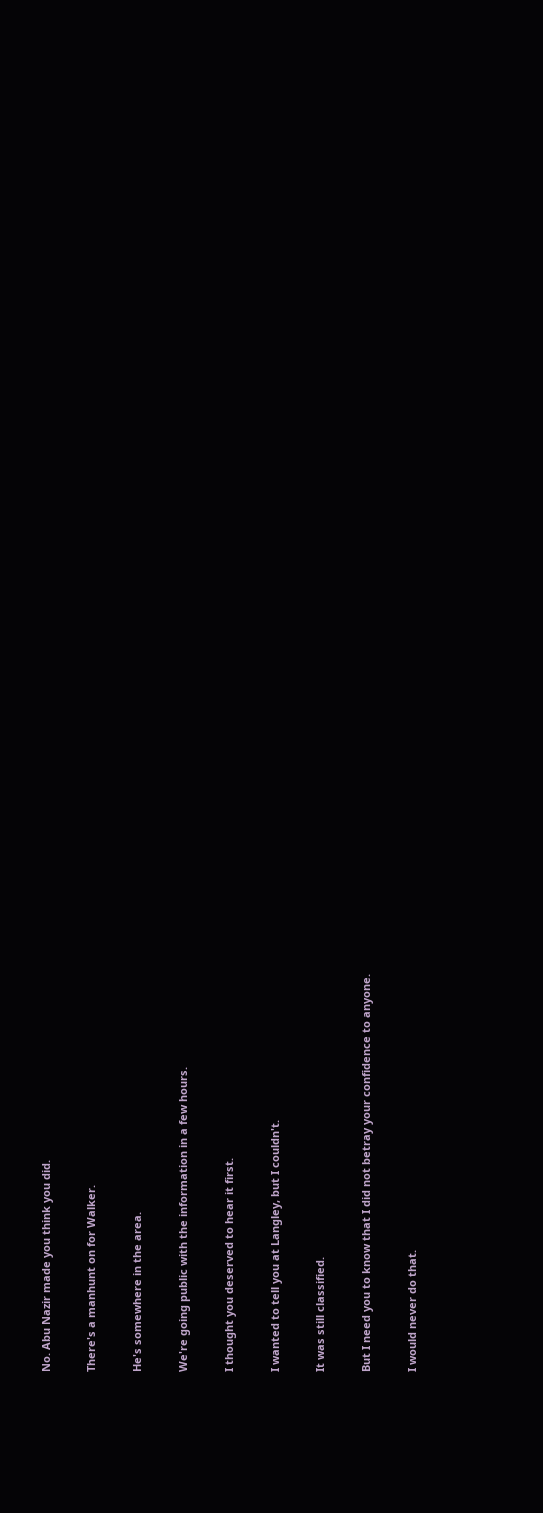No. Abu Nazir made you think you did.

There's a manhunt on for Walker.

He's somewhere in the area.

We're going public with the information in a few hours.

I thought you deserved to hear it first.

I wanted to tell you at Langley, but I couldn't.

It was still classified.

But I need you to know that I did not betray your confidence to anyone.

I would never do that.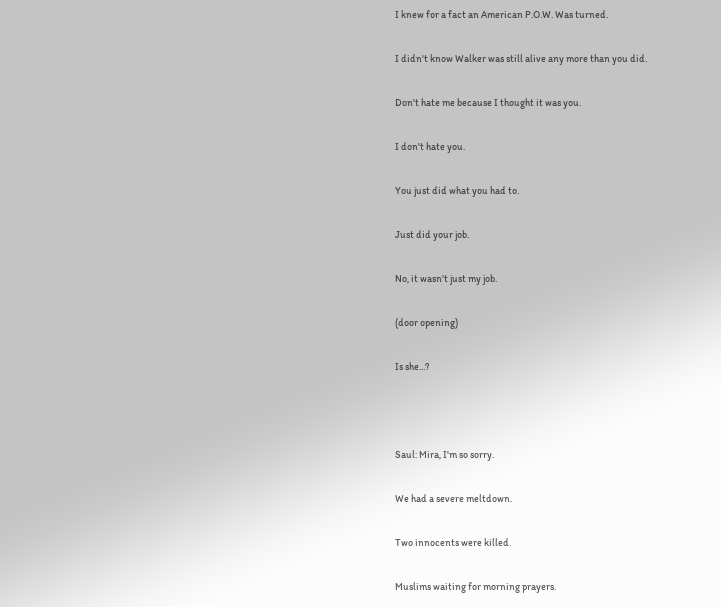I knew for a fact an American P.O.W. Was turned.

I didn't know Walker was still alive any more than you did.

Don't hate me because I thought it was you.

I don't hate you.

You just did what you had to.

Just did your job.

No, it wasn't just my job.

(door opening)

Is she...?



Saul: Mira, I'm so sorry.

We had a severe meltdown.

Two innocents were killed.

Muslims waiting for morning prayers.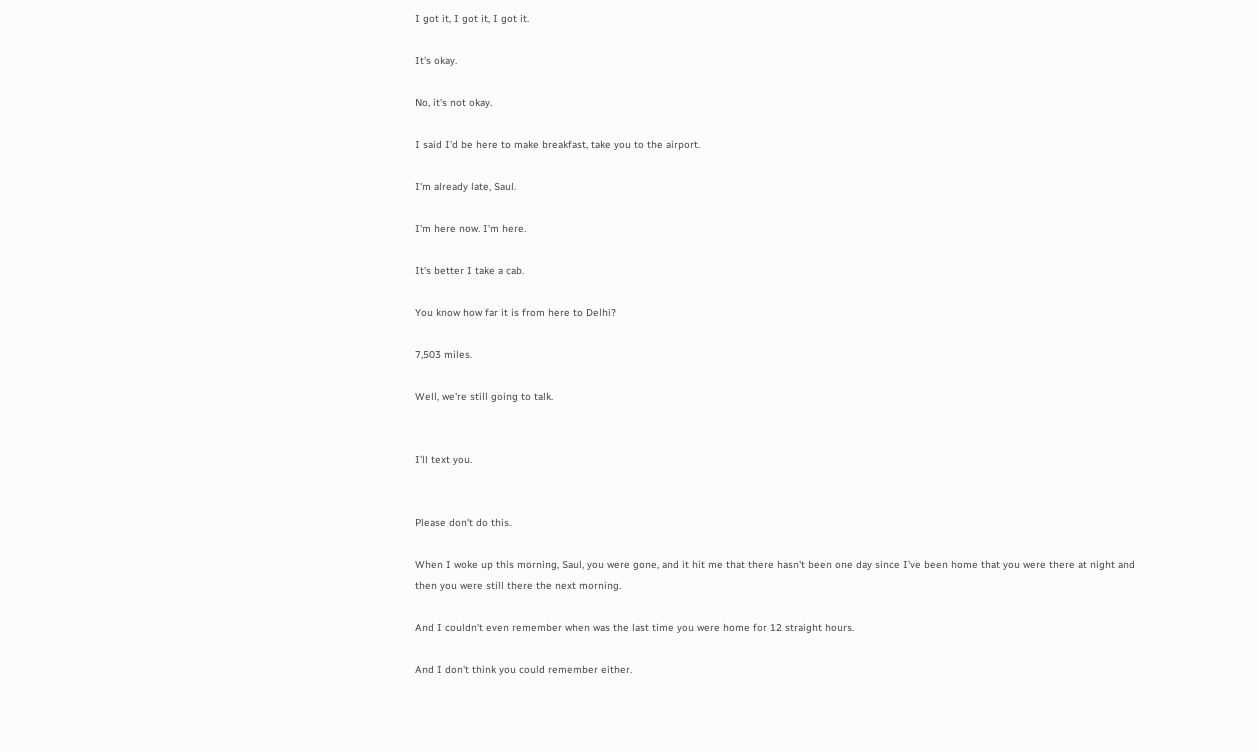I got it, I got it, I got it.

It's okay.

No, it's not okay.

I said I'd be here to make breakfast, take you to the airport.

I'm already late, Saul.

I'm here now. I'm here.

It's better I take a cab.

You know how far it is from here to Delhi?

7,503 miles.

Well, we're still going to talk.


I'll text you.


Please don't do this.

When I woke up this morning, Saul, you were gone, and it hit me that there hasn't been one day since I've been home that you were there at night and then you were still there the next morning.

And I couldn't even remember when was the last time you were home for 12 straight hours.

And I don't think you could remember either.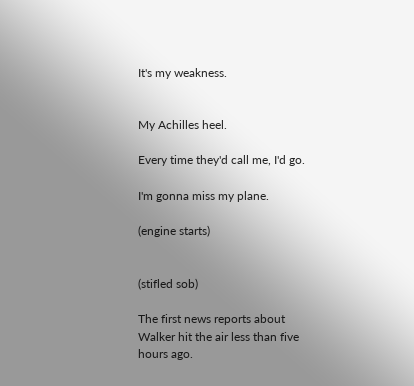It's my weakness.


My Achilles heel.

Every time they'd call me, I'd go.

I'm gonna miss my plane.

(engine starts)


(stifled sob)

The first news reports about Walker hit the air less than five hours ago.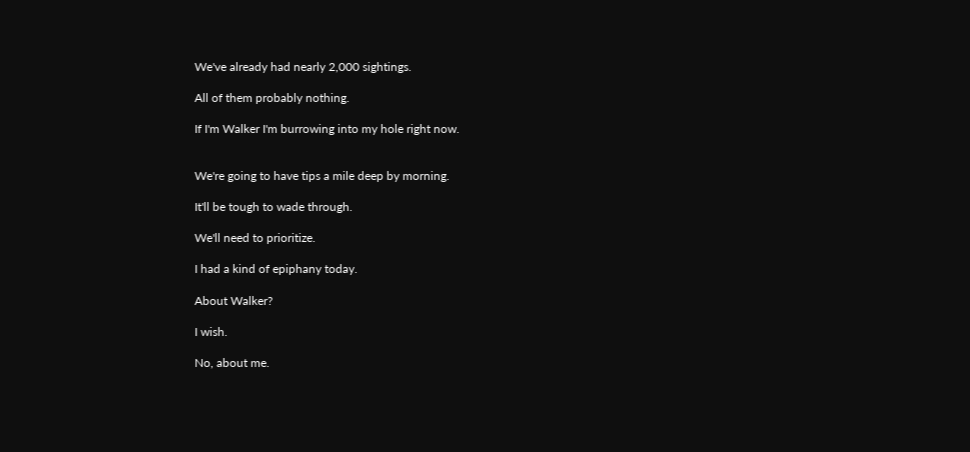We've already had nearly 2,000 sightings.

All of them probably nothing.

If I'm Walker I'm burrowing into my hole right now.


We're going to have tips a mile deep by morning.

It'll be tough to wade through.

We'll need to prioritize.

I had a kind of epiphany today.

About Walker?

I wish.

No, about me.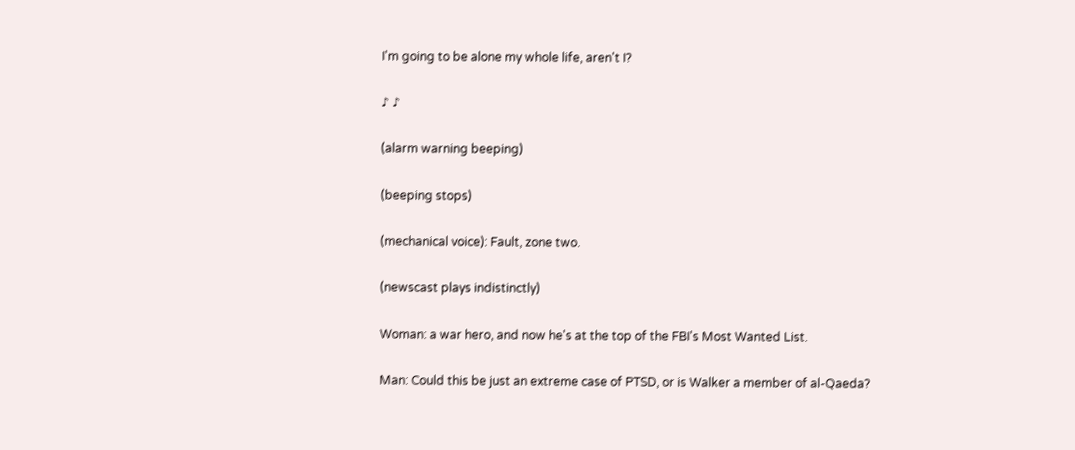I'm going to be alone my whole life, aren't I?

♪ ♪

(alarm warning beeping)

(beeping stops)

(mechanical voice): Fault, zone two.

(newscast plays indistinctly)

Woman: a war hero, and now he's at the top of the FBI's Most Wanted List.

Man: Could this be just an extreme case of PTSD, or is Walker a member of al-Qaeda?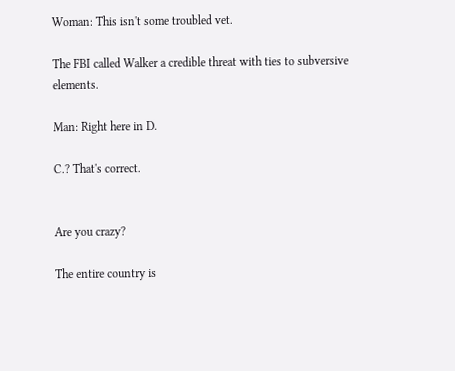Woman: This isn't some troubled vet.

The FBI called Walker a credible threat with ties to subversive elements.

Man: Right here in D.

C.? That's correct.


Are you crazy?

The entire country is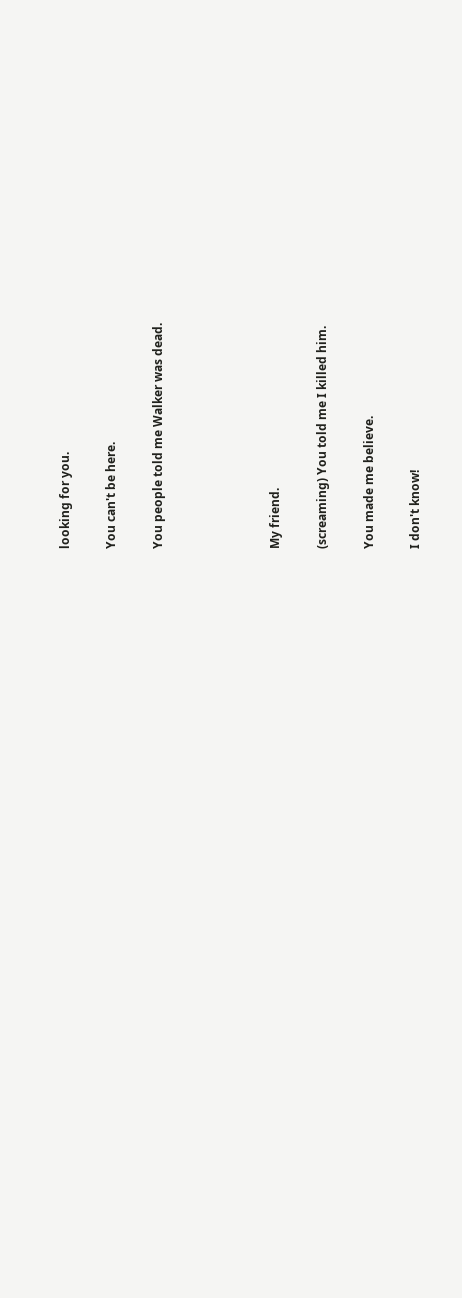looking for you.

You can't be here.

You people told me Walker was dead.




My friend.

(screaming) You told me I killed him.

You made me believe.

I don't know!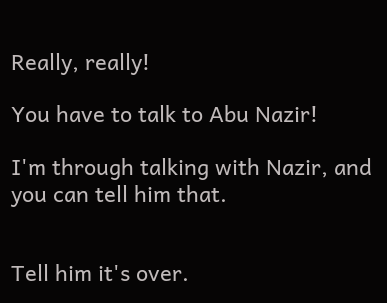Really, really!

You have to talk to Abu Nazir!

I'm through talking with Nazir, and you can tell him that.


Tell him it's over.